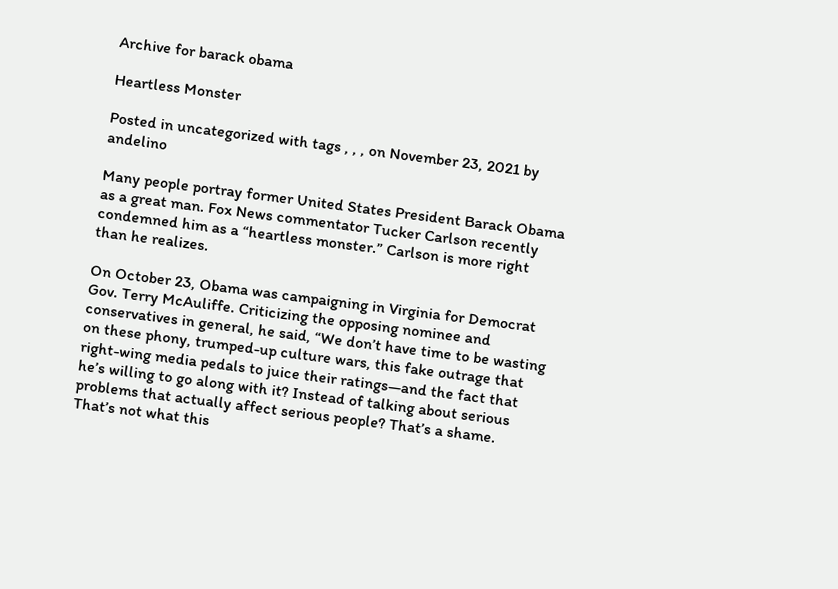Archive for barack obama

Heartless Monster

Posted in uncategorized with tags , , , on November 23, 2021 by andelino

Many people portray former United States President Barack Obama as a great man. Fox News commentator Tucker Carlson recently condemned him as a “heartless monster.” Carlson is more right than he realizes.

On October 23, Obama was campaigning in Virginia for Democrat Gov. Terry McAuliffe. Criticizing the opposing nominee and conservatives in general, he said, “We don’t have time to be wasting on these phony, trumped-up culture wars, this fake outrage that right-wing media pedals to juice their ratings—and the fact that he’s willing to go along with it? Instead of talking about serious problems that actually affect serious people? That’s a shame. That’s not what this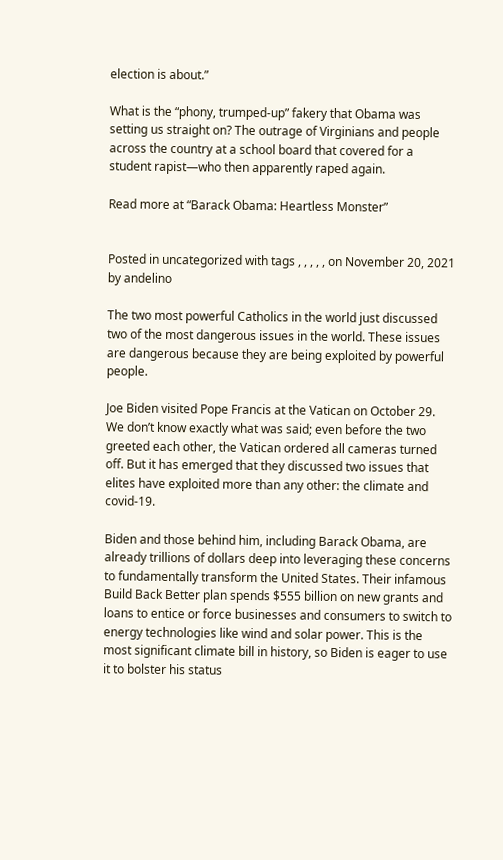election is about.”

What is the “phony, trumped-up” fakery that Obama was setting us straight on? The outrage of Virginians and people across the country at a school board that covered for a student rapist—who then apparently raped again.

Read more at “Barack Obama: Heartless Monster”


Posted in uncategorized with tags , , , , , on November 20, 2021 by andelino

The two most powerful Catholics in the world just discussed two of the most dangerous issues in the world. These issues are dangerous because they are being exploited by powerful people.

Joe Biden visited Pope Francis at the Vatican on October 29. We don’t know exactly what was said; even before the two greeted each other, the Vatican ordered all cameras turned off. But it has emerged that they discussed two issues that elites have exploited more than any other: the climate and covid-19.

Biden and those behind him, including Barack Obama, are already trillions of dollars deep into leveraging these concerns to fundamentally transform the United States. Their infamous Build Back Better plan spends $555 billion on new grants and loans to entice or force businesses and consumers to switch to energy technologies like wind and solar power. This is the most significant climate bill in history, so Biden is eager to use it to bolster his status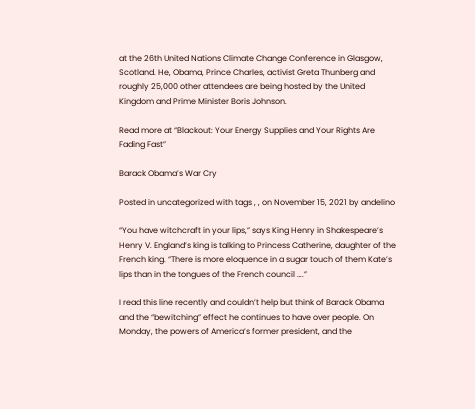at the 26th United Nations Climate Change Conference in Glasgow, Scotland. He, Obama, Prince Charles, activist Greta Thunberg and roughly 25,000 other attendees are being hosted by the United Kingdom and Prime Minister Boris Johnson.

Read more at “Blackout: Your Energy Supplies and Your Rights Are Fading Fast”

Barack Obama’s War Cry

Posted in uncategorized with tags , , on November 15, 2021 by andelino

“You have witchcraft in your lips,” says King Henry in Shakespeare’s Henry V. England’s king is talking to Princess Catherine, daughter of the French king. “There is more eloquence in a sugar touch of them Kate’s lips than in the tongues of the French council ….”

I read this line recently and couldn’t help but think of Barack Obama and the “bewitching” effect he continues to have over people. On Monday, the powers of America’s former president, and the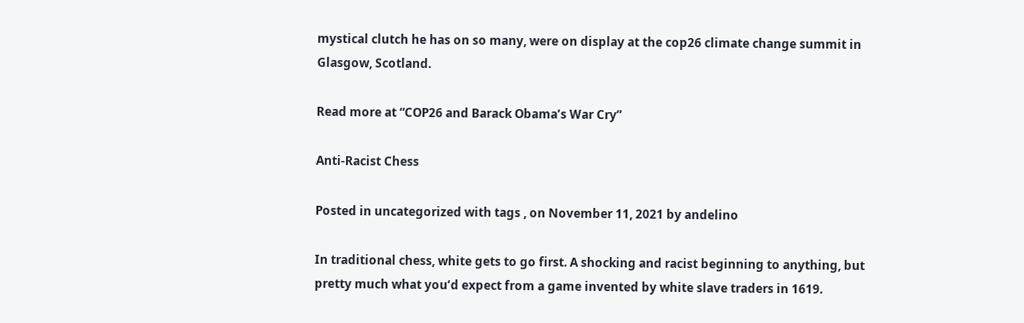mystical clutch he has on so many, were on display at the cop26 climate change summit in Glasgow, Scotland.

Read more at “COP26 and Barack Obama’s War Cry”

Anti-Racist Chess

Posted in uncategorized with tags , on November 11, 2021 by andelino

In traditional chess, white gets to go first. A shocking and racist beginning to anything, but pretty much what you’d expect from a game invented by white slave traders in 1619.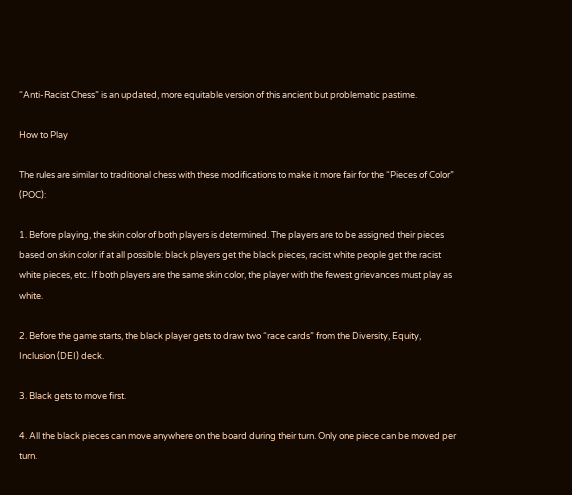“Anti-Racist Chess” is an updated, more equitable version of this ancient but problematic pastime.

How to Play

The rules are similar to traditional chess with these modifications to make it more fair for the “Pieces of Color” (POC):

1. Before playing, the skin color of both players is determined. The players are to be assigned their pieces based on skin color if at all possible: black players get the black pieces, racist white people get the racist white pieces, etc. If both players are the same skin color, the player with the fewest grievances must play as white.

2. Before the game starts, the black player gets to draw two “race cards” from the Diversity, Equity, Inclusion (DEI) deck.

3. Black gets to move first.

4. All the black pieces can move anywhere on the board during their turn. Only one piece can be moved per turn.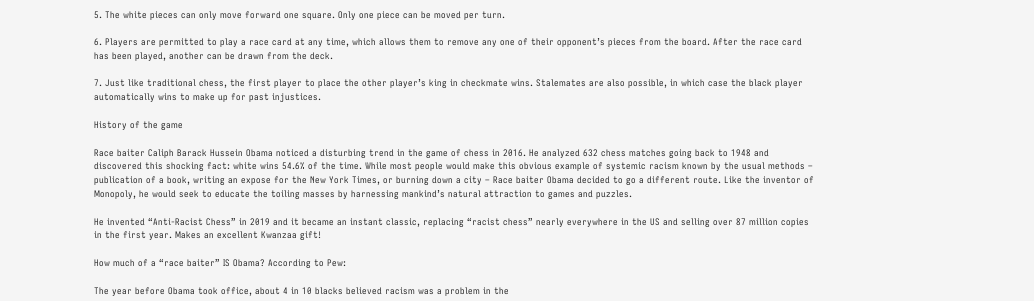5. The white pieces can only move forward one square. Only one piece can be moved per turn.

6. Players are permitted to play a race card at any time, which allows them to remove any one of their opponent’s pieces from the board. After the race card has been played, another can be drawn from the deck.

7. Just like traditional chess, the first player to place the other player’s king in checkmate wins. Stalemates are also possible, in which case the black player automatically wins to make up for past injustices.

History of the game

Race baiter Caliph Barack Hussein Obama noticed a disturbing trend in the game of chess in 2016. He analyzed 632 chess matches going back to 1948 and discovered this shocking fact: white wins 54.6% of the time. While most people would make this obvious example of systemic racism known by the usual methods – publication of a book, writing an expose for the New York Times, or burning down a city – Race baiter Obama decided to go a different route. Like the inventor of Monopoly, he would seek to educate the toiling masses by harnessing mankind’s natural attraction to games and puzzles.

He invented “Anti-Racist Chess” in 2019 and it became an instant classic, replacing “racist chess” nearly everywhere in the US and selling over 87 million copies in the first year. Makes an excellent Kwanzaa gift!

How much of a “race baiter” IS Obama? According to Pew:

The year before Obama took office, about 4 in 10 blacks believed racism was a problem in the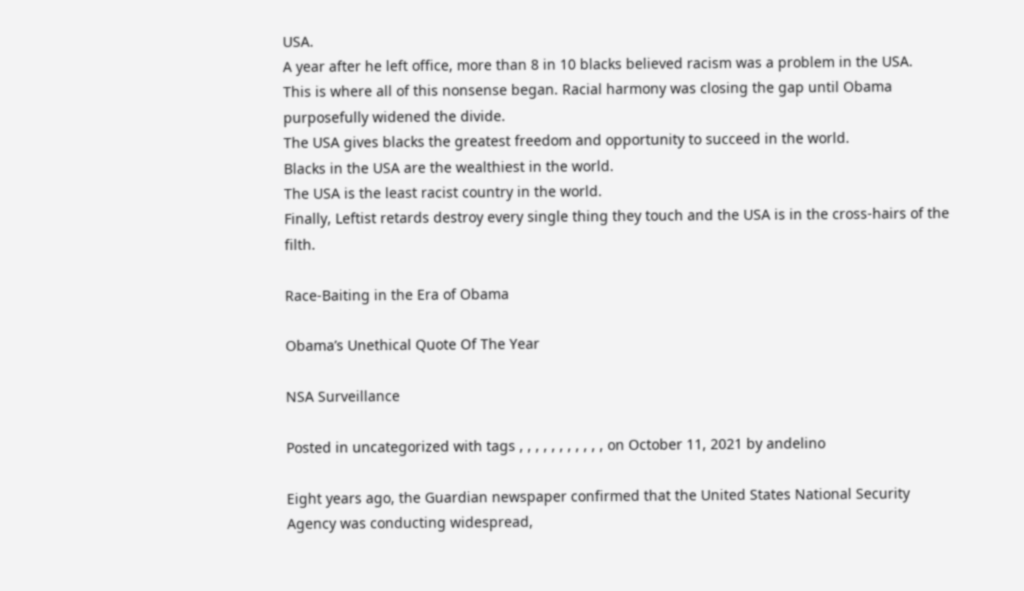USA.
A year after he left office, more than 8 in 10 blacks believed racism was a problem in the USA.
This is where all of this nonsense began. Racial harmony was closing the gap until Obama purposefully widened the divide.
The USA gives blacks the greatest freedom and opportunity to succeed in the world.
Blacks in the USA are the wealthiest in the world.
The USA is the least racist country in the world.
Finally, Leftist retards destroy every single thing they touch and the USA is in the cross-hairs of the filth.

Race-Baiting in the Era of Obama

Obama’s Unethical Quote Of The Year

NSA Surveillance

Posted in uncategorized with tags , , , , , , , , , , , on October 11, 2021 by andelino

Eight years ago, the Guardian newspaper confirmed that the United States National Security Agency was conducting widespread,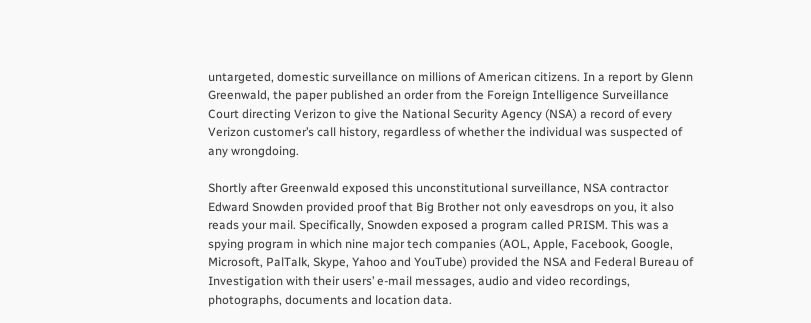untargeted, domestic surveillance on millions of American citizens. In a report by Glenn Greenwald, the paper published an order from the Foreign Intelligence Surveillance Court directing Verizon to give the National Security Agency (NSA) a record of every Verizon customer’s call history, regardless of whether the individual was suspected of any wrongdoing.

Shortly after Greenwald exposed this unconstitutional surveillance, NSA contractor Edward Snowden provided proof that Big Brother not only eavesdrops on you, it also reads your mail. Specifically, Snowden exposed a program called PRISM. This was a spying program in which nine major tech companies (AOL, Apple, Facebook, Google, Microsoft, PalTalk, Skype, Yahoo and YouTube) provided the NSA and Federal Bureau of Investigation with their users’ e-mail messages, audio and video recordings, photographs, documents and location data.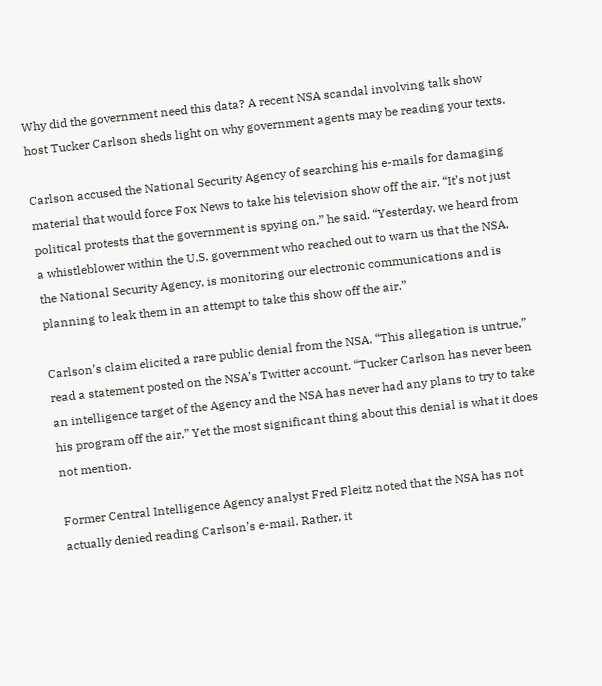Why did the government need this data? A recent NSA scandal involving talk show host Tucker Carlson sheds light on why government agents may be reading your texts.

Carlson accused the National Security Agency of searching his e-mails for damaging material that would force Fox News to take his television show off the air. “It’s not just political protests that the government is spying on,” he said. “Yesterday, we heard from a whistleblower within the U.S. government who reached out to warn us that the NSA, the National Security Agency, is monitoring our electronic communications and is planning to leak them in an attempt to take this show off the air.”

Carlson’s claim elicited a rare public denial from the NSA. “This allegation is untrue,” read a statement posted on the NSA’s Twitter account. “Tucker Carlson has never been an intelligence target of the Agency and the NSA has never had any plans to try to take his program off the air.” Yet the most significant thing about this denial is what it does not mention.

Former Central Intelligence Agency analyst Fred Fleitz noted that the NSA has not actually denied reading Carlson’s e-mail. Rather, it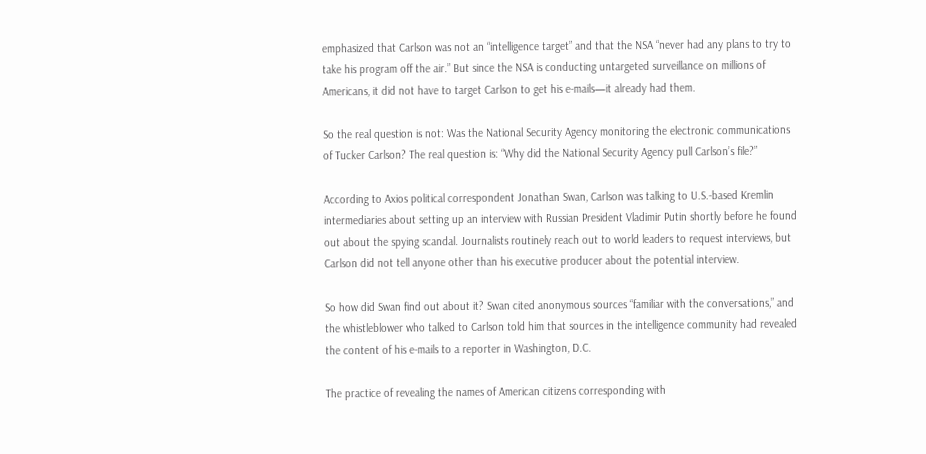emphasized that Carlson was not an “intelligence target” and that the NSA “never had any plans to try to take his program off the air.” But since the NSA is conducting untargeted surveillance on millions of Americans, it did not have to target Carlson to get his e-mails—it already had them.

So the real question is not: Was the National Security Agency monitoring the electronic communications of Tucker Carlson? The real question is: “Why did the National Security Agency pull Carlson’s file?”

According to Axios political correspondent Jonathan Swan, Carlson was talking to U.S.-based Kremlin intermediaries about setting up an interview with Russian President Vladimir Putin shortly before he found out about the spying scandal. Journalists routinely reach out to world leaders to request interviews, but Carlson did not tell anyone other than his executive producer about the potential interview.

So how did Swan find out about it? Swan cited anonymous sources “familiar with the conversations,” and the whistleblower who talked to Carlson told him that sources in the intelligence community had revealed the content of his e-mails to a reporter in Washington, D.C.

The practice of revealing the names of American citizens corresponding with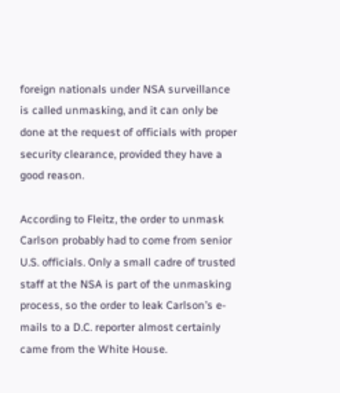foreign nationals under NSA surveillance is called unmasking, and it can only be done at the request of officials with proper security clearance, provided they have a good reason.

According to Fleitz, the order to unmask Carlson probably had to come from senior U.S. officials. Only a small cadre of trusted staff at the NSA is part of the unmasking process, so the order to leak Carlson’s e-mails to a D.C. reporter almost certainly came from the White House.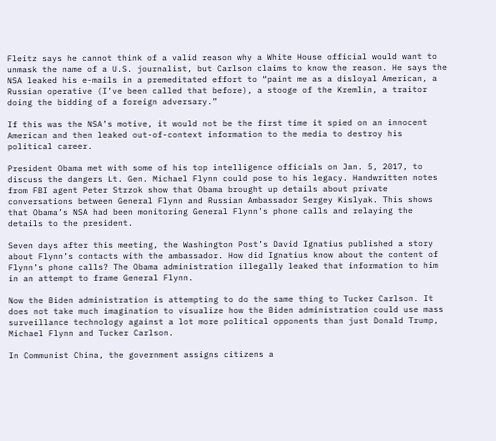Fleitz says he cannot think of a valid reason why a White House official would want to unmask the name of a U.S. journalist, but Carlson claims to know the reason. He says the NSA leaked his e-mails in a premeditated effort to “paint me as a disloyal American, a Russian operative (I’ve been called that before), a stooge of the Kremlin, a traitor doing the bidding of a foreign adversary.”

If this was the NSA’s motive, it would not be the first time it spied on an innocent American and then leaked out-of-context information to the media to destroy his political career.

President Obama met with some of his top intelligence officials on Jan. 5, 2017, to discuss the dangers Lt. Gen. Michael Flynn could pose to his legacy. Handwritten notes from FBI agent Peter Strzok show that Obama brought up details about private conversations between General Flynn and Russian Ambassador Sergey Kislyak. This shows that Obama’s NSA had been monitoring General Flynn’s phone calls and relaying the details to the president.

Seven days after this meeting, the Washington Post’s David Ignatius published a story about Flynn’s contacts with the ambassador. How did Ignatius know about the content of Flynn’s phone calls? The Obama administration illegally leaked that information to him in an attempt to frame General Flynn.

Now the Biden administration is attempting to do the same thing to Tucker Carlson. It does not take much imagination to visualize how the Biden administration could use mass surveillance technology against a lot more political opponents than just Donald Trump, Michael Flynn and Tucker Carlson.

In Communist China, the government assigns citizens a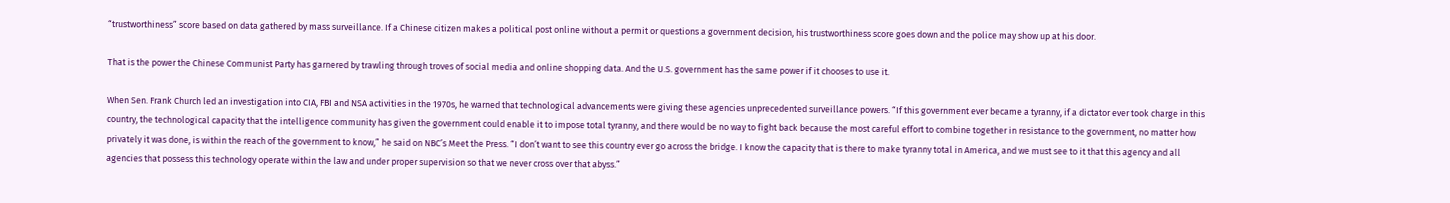“trustworthiness” score based on data gathered by mass surveillance. If a Chinese citizen makes a political post online without a permit or questions a government decision, his trustworthiness score goes down and the police may show up at his door.

That is the power the Chinese Communist Party has garnered by trawling through troves of social media and online shopping data. And the U.S. government has the same power if it chooses to use it.

When Sen. Frank Church led an investigation into CIA, FBI and NSA activities in the 1970s, he warned that technological advancements were giving these agencies unprecedented surveillance powers. “If this government ever became a tyranny, if a dictator ever took charge in this country, the technological capacity that the intelligence community has given the government could enable it to impose total tyranny, and there would be no way to fight back because the most careful effort to combine together in resistance to the government, no matter how privately it was done, is within the reach of the government to know,” he said on NBC’s Meet the Press. “I don’t want to see this country ever go across the bridge. I know the capacity that is there to make tyranny total in America, and we must see to it that this agency and all agencies that possess this technology operate within the law and under proper supervision so that we never cross over that abyss.”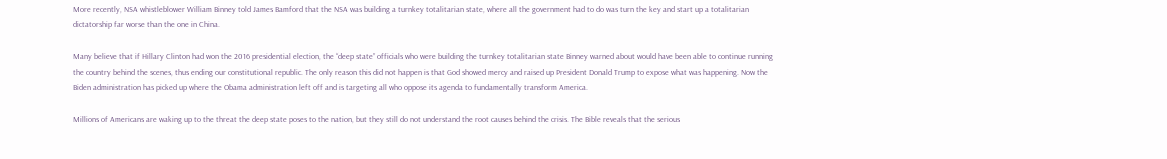More recently, NSA whistleblower William Binney told James Bamford that the NSA was building a turnkey totalitarian state, where all the government had to do was turn the key and start up a totalitarian dictatorship far worse than the one in China.

Many believe that if Hillary Clinton had won the 2016 presidential election, the “deep state” officials who were building the turnkey totalitarian state Binney warned about would have been able to continue running the country behind the scenes, thus ending our constitutional republic. The only reason this did not happen is that God showed mercy and raised up President Donald Trump to expose what was happening. Now the Biden administration has picked up where the Obama administration left off and is targeting all who oppose its agenda to fundamentally transform America.

Millions of Americans are waking up to the threat the deep state poses to the nation, but they still do not understand the root causes behind the crisis. The Bible reveals that the serious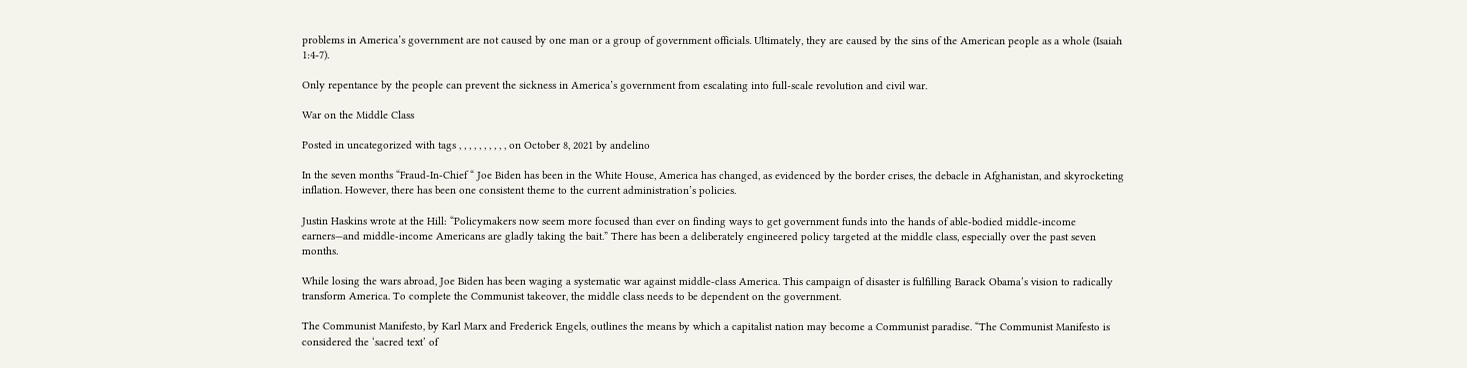problems in America’s government are not caused by one man or a group of government officials. Ultimately, they are caused by the sins of the American people as a whole (Isaiah 1:4-7).

Only repentance by the people can prevent the sickness in America’s government from escalating into full-scale revolution and civil war.

War on the Middle Class

Posted in uncategorized with tags , , , , , , , , , , on October 8, 2021 by andelino

In the seven months “Fraud-In-Chief “ Joe Biden has been in the White House, America has changed, as evidenced by the border crises, the debacle in Afghanistan, and skyrocketing inflation. However, there has been one consistent theme to the current administration’s policies.

Justin Haskins wrote at the Hill: “Policymakers now seem more focused than ever on finding ways to get government funds into the hands of able-bodied middle-income earners—and middle-income Americans are gladly taking the bait.” There has been a deliberately engineered policy targeted at the middle class, especially over the past seven months.

While losing the wars abroad, Joe Biden has been waging a systematic war against middle-class America. This campaign of disaster is fulfilling Barack Obama’s vision to radically transform America. To complete the Communist takeover, the middle class needs to be dependent on the government.

The Communist Manifesto, by Karl Marx and Frederick Engels, outlines the means by which a capitalist nation may become a Communist paradise. “The Communist Manifesto is considered the ‘sacred text’ of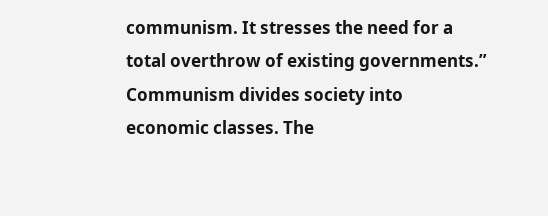communism. It stresses the need for a total overthrow of existing governments.” Communism divides society into economic classes. The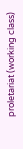proletariat (working class)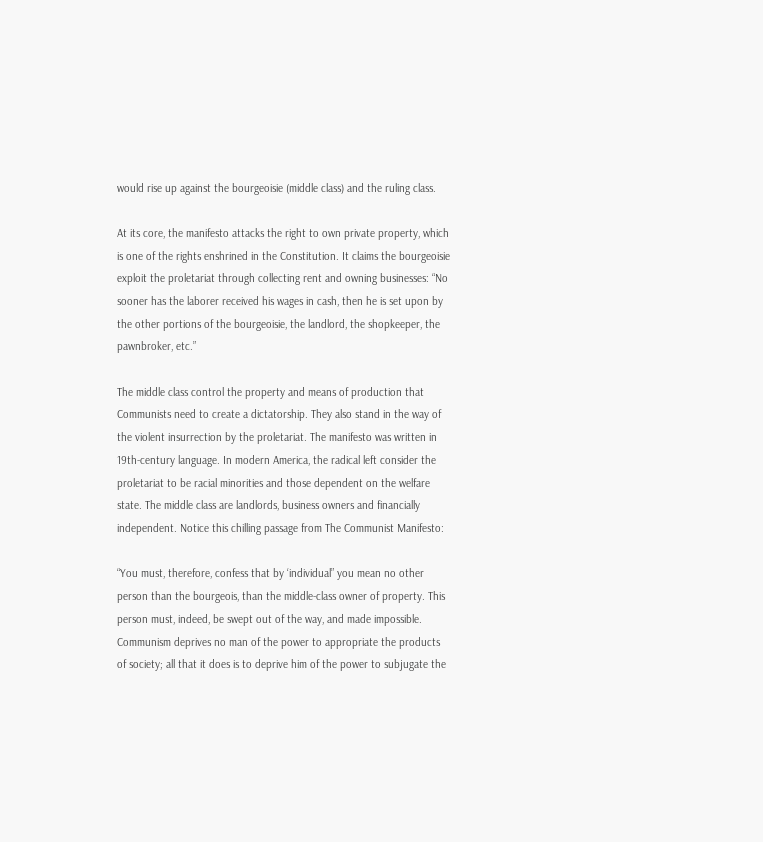would rise up against the bourgeoisie (middle class) and the ruling class.

At its core, the manifesto attacks the right to own private property, which is one of the rights enshrined in the Constitution. It claims the bourgeoisie exploit the proletariat through collecting rent and owning businesses: “No sooner has the laborer received his wages in cash, then he is set upon by the other portions of the bourgeoisie, the landlord, the shopkeeper, the pawnbroker, etc.”

The middle class control the property and means of production that Communists need to create a dictatorship. They also stand in the way of the violent insurrection by the proletariat. The manifesto was written in 19th-century language. In modern America, the radical left consider the proletariat to be racial minorities and those dependent on the welfare state. The middle class are landlords, business owners and financially independent. Notice this chilling passage from The Communist Manifesto:

“You must, therefore, confess that by ‘individual” you mean no other person than the bourgeois, than the middle-class owner of property. This person must, indeed, be swept out of the way, and made impossible. Communism deprives no man of the power to appropriate the products of society; all that it does is to deprive him of the power to subjugate the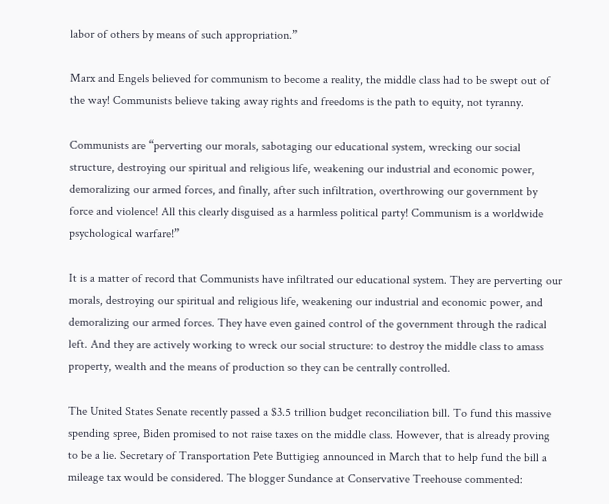labor of others by means of such appropriation.”

Marx and Engels believed for communism to become a reality, the middle class had to be swept out of the way! Communists believe taking away rights and freedoms is the path to equity, not tyranny.

Communists are “perverting our morals, sabotaging our educational system, wrecking our social structure, destroying our spiritual and religious life, weakening our industrial and economic power, demoralizing our armed forces, and finally, after such infiltration, overthrowing our government by force and violence! All this clearly disguised as a harmless political party! Communism is a worldwide psychological warfare!”

It is a matter of record that Communists have infiltrated our educational system. They are perverting our morals, destroying our spiritual and religious life, weakening our industrial and economic power, and demoralizing our armed forces. They have even gained control of the government through the radical left. And they are actively working to wreck our social structure: to destroy the middle class to amass property, wealth and the means of production so they can be centrally controlled.

The United States Senate recently passed a $3.5 trillion budget reconciliation bill. To fund this massive spending spree, Biden promised to not raise taxes on the middle class. However, that is already proving to be a lie. Secretary of Transportation Pete Buttigieg announced in March that to help fund the bill a mileage tax would be considered. The blogger Sundance at Conservative Treehouse commented: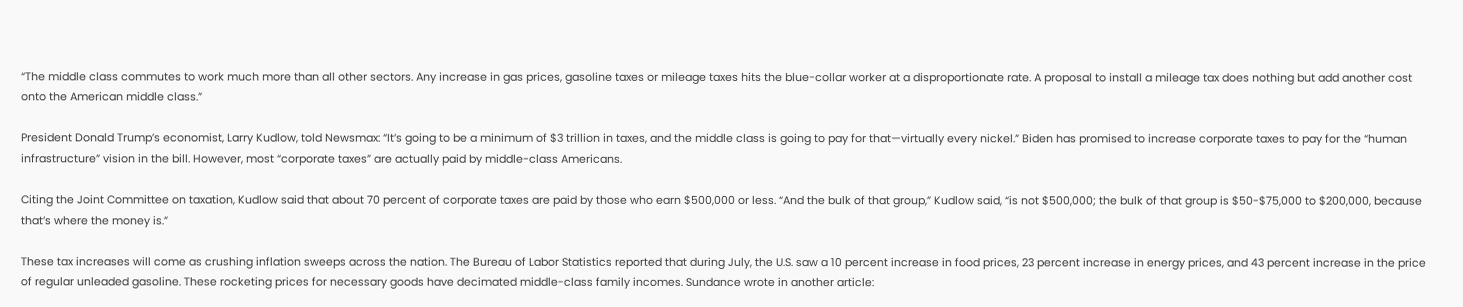“The middle class commutes to work much more than all other sectors. Any increase in gas prices, gasoline taxes or mileage taxes hits the blue-collar worker at a disproportionate rate. A proposal to install a mileage tax does nothing but add another cost onto the American middle class.”

President Donald Trump’s economist, Larry Kudlow, told Newsmax: “It’s going to be a minimum of $3 trillion in taxes, and the middle class is going to pay for that—virtually every nickel.” Biden has promised to increase corporate taxes to pay for the “human infrastructure” vision in the bill. However, most “corporate taxes” are actually paid by middle-class Americans.

Citing the Joint Committee on taxation, Kudlow said that about 70 percent of corporate taxes are paid by those who earn $500,000 or less. “And the bulk of that group,” Kudlow said, “is not $500,000; the bulk of that group is $50-$75,000 to $200,000, because that’s where the money is.”

These tax increases will come as crushing inflation sweeps across the nation. The Bureau of Labor Statistics reported that during July, the U.S. saw a 10 percent increase in food prices, 23 percent increase in energy prices, and 43 percent increase in the price of regular unleaded gasoline. These rocketing prices for necessary goods have decimated middle-class family incomes. Sundance wrote in another article: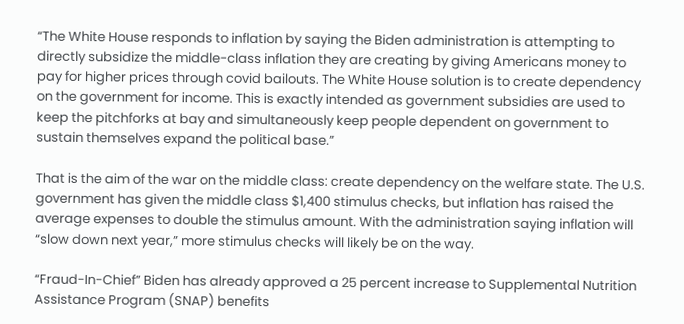“The White House responds to inflation by saying the Biden administration is attempting to directly subsidize the middle-class inflation they are creating by giving Americans money to pay for higher prices through covid bailouts. The White House solution is to create dependency on the government for income. This is exactly intended as government subsidies are used to keep the pitchforks at bay and simultaneously keep people dependent on government to sustain themselves expand the political base.”

That is the aim of the war on the middle class: create dependency on the welfare state. The U.S. government has given the middle class $1,400 stimulus checks, but inflation has raised the average expenses to double the stimulus amount. With the administration saying inflation will “slow down next year,” more stimulus checks will likely be on the way.

“Fraud-In-Chief” Biden has already approved a 25 percent increase to Supplemental Nutrition Assistance Program (SNAP) benefits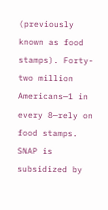(previously known as food stamps). Forty-two million Americans—1 in every 8—rely on food stamps. SNAP is subsidized by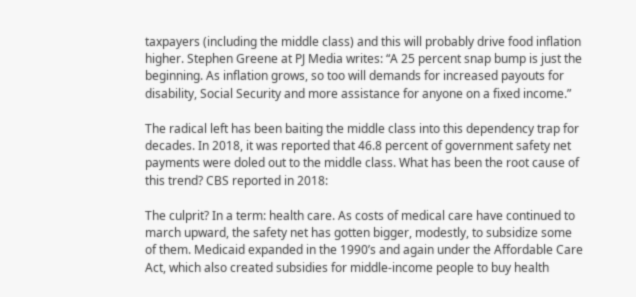taxpayers (including the middle class) and this will probably drive food inflation higher. Stephen Greene at PJ Media writes: “A 25 percent snap bump is just the beginning. As inflation grows, so too will demands for increased payouts for disability, Social Security and more assistance for anyone on a fixed income.”

The radical left has been baiting the middle class into this dependency trap for decades. In 2018, it was reported that 46.8 percent of government safety net payments were doled out to the middle class. What has been the root cause of this trend? CBS reported in 2018:

The culprit? In a term: health care. As costs of medical care have continued to march upward, the safety net has gotten bigger, modestly, to subsidize some of them. Medicaid expanded in the 1990’s and again under the Affordable Care Act, which also created subsidies for middle-income people to buy health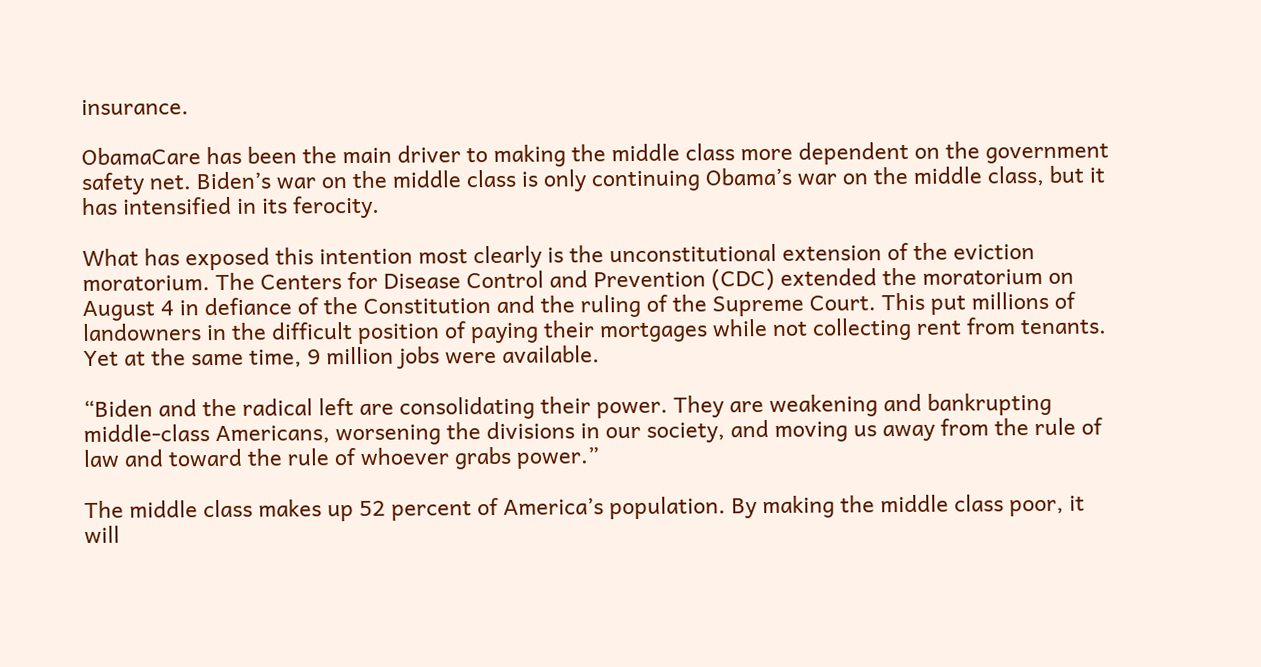insurance.

ObamaCare has been the main driver to making the middle class more dependent on the government safety net. Biden’s war on the middle class is only continuing Obama’s war on the middle class, but it has intensified in its ferocity.

What has exposed this intention most clearly is the unconstitutional extension of the eviction moratorium. The Centers for Disease Control and Prevention (CDC) extended the moratorium on August 4 in defiance of the Constitution and the ruling of the Supreme Court. This put millions of landowners in the difficult position of paying their mortgages while not collecting rent from tenants. Yet at the same time, 9 million jobs were available.

“Biden and the radical left are consolidating their power. They are weakening and bankrupting middle-class Americans, worsening the divisions in our society, and moving us away from the rule of law and toward the rule of whoever grabs power.”

The middle class makes up 52 percent of America’s population. By making the middle class poor, it will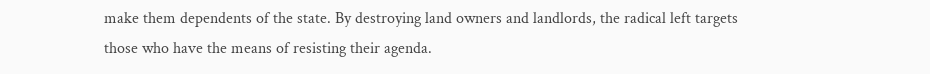make them dependents of the state. By destroying land owners and landlords, the radical left targets those who have the means of resisting their agenda.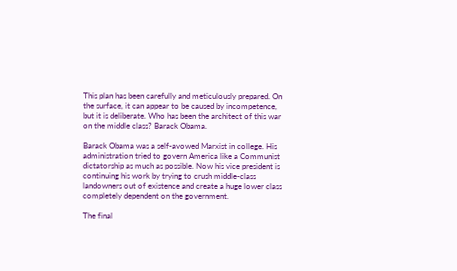This plan has been carefully and meticulously prepared. On the surface, it can appear to be caused by incompetence, but it is deliberate. Who has been the architect of this war on the middle class? Barack Obama.

Barack Obama was a self-avowed Marxist in college. His administration tried to govern America like a Communist dictatorship as much as possible. Now his vice president is continuing his work by trying to crush middle-class landowners out of existence and create a huge lower class completely dependent on the government.

The final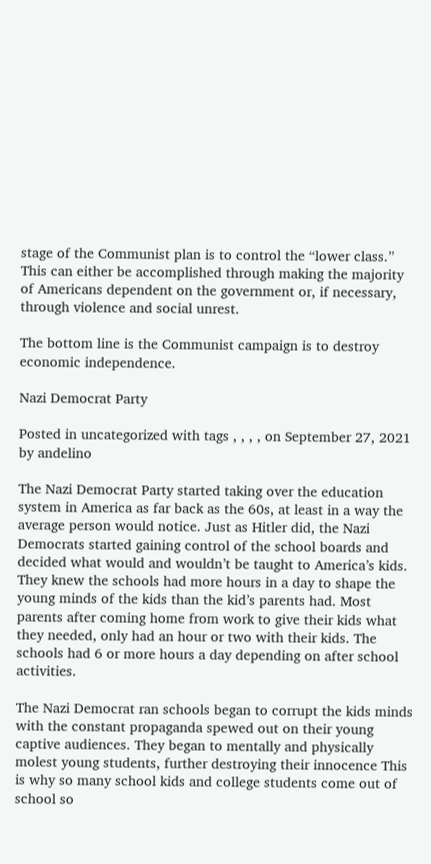stage of the Communist plan is to control the “lower class.” This can either be accomplished through making the majority of Americans dependent on the government or, if necessary, through violence and social unrest.

The bottom line is the Communist campaign is to destroy economic independence.

Nazi Democrat Party

Posted in uncategorized with tags , , , , on September 27, 2021 by andelino

The Nazi Democrat Party started taking over the education system in America as far back as the 60s, at least in a way the average person would notice. Just as Hitler did, the Nazi Democrats started gaining control of the school boards and decided what would and wouldn’t be taught to America’s kids. They knew the schools had more hours in a day to shape the young minds of the kids than the kid’s parents had. Most parents after coming home from work to give their kids what they needed, only had an hour or two with their kids. The schools had 6 or more hours a day depending on after school activities.

The Nazi Democrat ran schools began to corrupt the kids minds with the constant propaganda spewed out on their young captive audiences. They began to mentally and physically molest young students, further destroying their innocence This is why so many school kids and college students come out of school so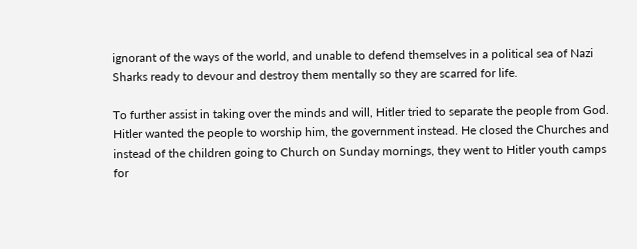ignorant of the ways of the world, and unable to defend themselves in a political sea of Nazi Sharks ready to devour and destroy them mentally so they are scarred for life.

To further assist in taking over the minds and will, Hitler tried to separate the people from God. Hitler wanted the people to worship him, the government instead. He closed the Churches and instead of the children going to Church on Sunday mornings, they went to Hitler youth camps for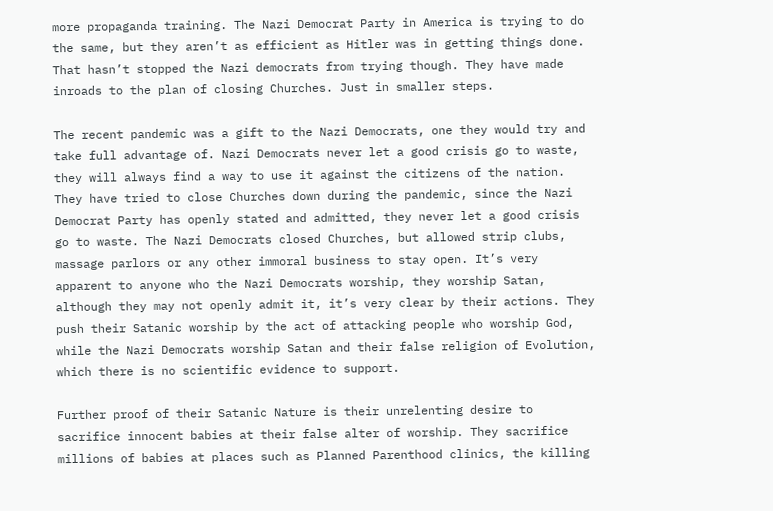more propaganda training. The Nazi Democrat Party in America is trying to do the same, but they aren’t as efficient as Hitler was in getting things done. That hasn’t stopped the Nazi democrats from trying though. They have made inroads to the plan of closing Churches. Just in smaller steps.

The recent pandemic was a gift to the Nazi Democrats, one they would try and take full advantage of. Nazi Democrats never let a good crisis go to waste, they will always find a way to use it against the citizens of the nation. They have tried to close Churches down during the pandemic, since the Nazi Democrat Party has openly stated and admitted, they never let a good crisis go to waste. The Nazi Democrats closed Churches, but allowed strip clubs, massage parlors or any other immoral business to stay open. It’s very apparent to anyone who the Nazi Democrats worship, they worship Satan, although they may not openly admit it, it’s very clear by their actions. They push their Satanic worship by the act of attacking people who worship God, while the Nazi Democrats worship Satan and their false religion of Evolution, which there is no scientific evidence to support.

Further proof of their Satanic Nature is their unrelenting desire to sacrifice innocent babies at their false alter of worship. They sacrifice millions of babies at places such as Planned Parenthood clinics, the killing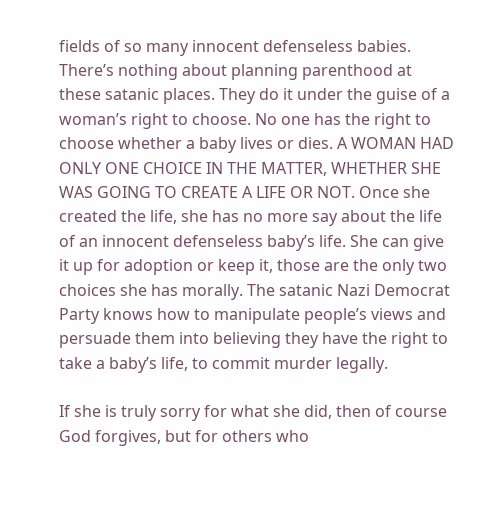fields of so many innocent defenseless babies. There’s nothing about planning parenthood at these satanic places. They do it under the guise of a woman’s right to choose. No one has the right to choose whether a baby lives or dies. A WOMAN HAD ONLY ONE CHOICE IN THE MATTER, WHETHER SHE WAS GOING TO CREATE A LIFE OR NOT. Once she created the life, she has no more say about the life of an innocent defenseless baby’s life. She can give it up for adoption or keep it, those are the only two choices she has morally. The satanic Nazi Democrat Party knows how to manipulate people’s views and persuade them into believing they have the right to take a baby’s life, to commit murder legally.

If she is truly sorry for what she did, then of course God forgives, but for others who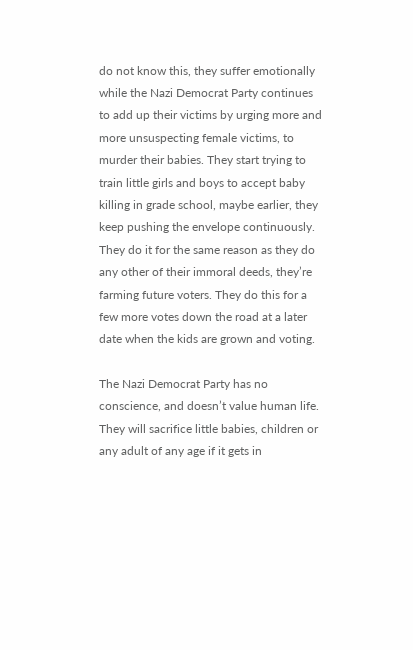do not know this, they suffer emotionally while the Nazi Democrat Party continues to add up their victims by urging more and more unsuspecting female victims, to murder their babies. They start trying to train little girls and boys to accept baby killing in grade school, maybe earlier, they keep pushing the envelope continuously. They do it for the same reason as they do any other of their immoral deeds, they’re farming future voters. They do this for a few more votes down the road at a later date when the kids are grown and voting.

The Nazi Democrat Party has no conscience, and doesn’t value human life. They will sacrifice little babies, children or any adult of any age if it gets in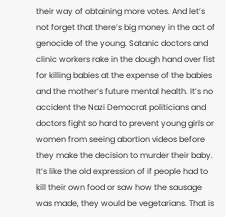their way of obtaining more votes. And let’s not forget that there’s big money in the act of genocide of the young. Satanic doctors and clinic workers rake in the dough hand over fist for killing babies at the expense of the babies and the mother’s future mental health. It’s no accident the Nazi Democrat politicians and doctors fight so hard to prevent young girls or women from seeing abortion videos before they make the decision to murder their baby. It’s like the old expression of if people had to kill their own food or saw how the sausage was made, they would be vegetarians. That is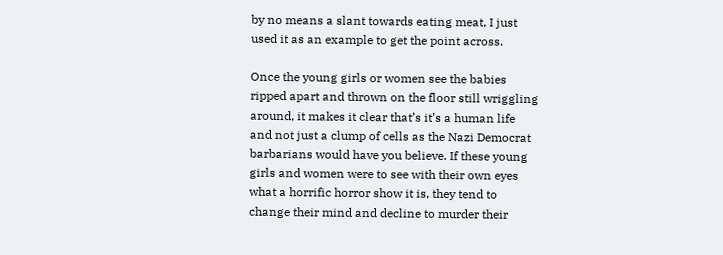by no means a slant towards eating meat, I just used it as an example to get the point across.

Once the young girls or women see the babies ripped apart and thrown on the floor still wriggling around, it makes it clear that’s it’s a human life and not just a clump of cells as the Nazi Democrat barbarians would have you believe. If these young girls and women were to see with their own eyes what a horrific horror show it is, they tend to change their mind and decline to murder their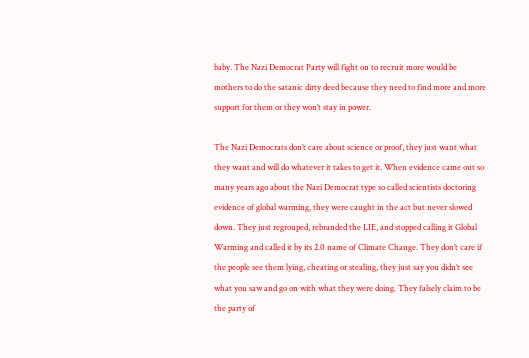baby. The Nazi Democrat Party will fight on to recruit more would be mothers to do the satanic dirty deed because they need to find more and more support for them or they won’t stay in power.

The Nazi Democrats don’t care about science or proof, they just want what they want and will do whatever it takes to get it. When evidence came out so many years ago about the Nazi Democrat type so called scientists doctoring evidence of global warming, they were caught in the act but never slowed down. They just regrouped, rebranded the LIE, and stopped calling it Global Warming and called it by its 2.0 name of Climate Change. They don’t care if the people see them lying, cheating or stealing, they just say you didn’t see what you saw and go on with what they were doing. They falsely claim to be the party of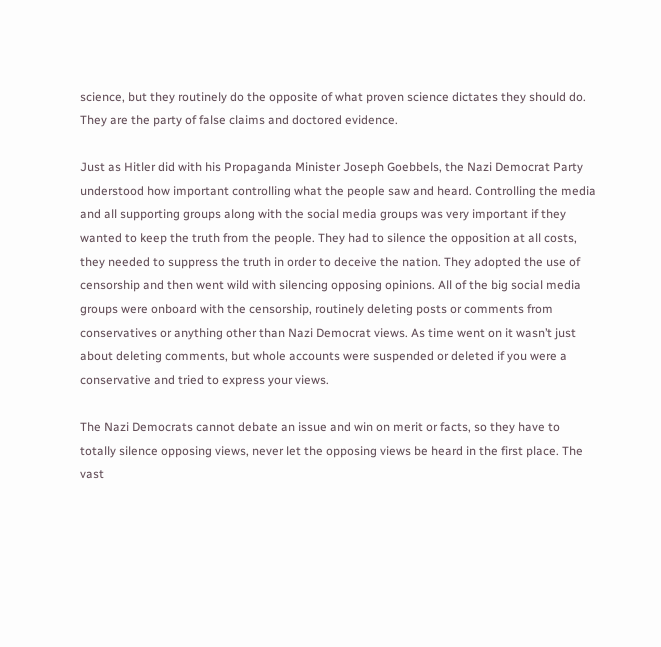science, but they routinely do the opposite of what proven science dictates they should do. They are the party of false claims and doctored evidence.

Just as Hitler did with his Propaganda Minister Joseph Goebbels, the Nazi Democrat Party understood how important controlling what the people saw and heard. Controlling the media and all supporting groups along with the social media groups was very important if they wanted to keep the truth from the people. They had to silence the opposition at all costs, they needed to suppress the truth in order to deceive the nation. They adopted the use of censorship and then went wild with silencing opposing opinions. All of the big social media groups were onboard with the censorship, routinely deleting posts or comments from conservatives or anything other than Nazi Democrat views. As time went on it wasn’t just about deleting comments, but whole accounts were suspended or deleted if you were a conservative and tried to express your views.

The Nazi Democrats cannot debate an issue and win on merit or facts, so they have to totally silence opposing views, never let the opposing views be heard in the first place. The vast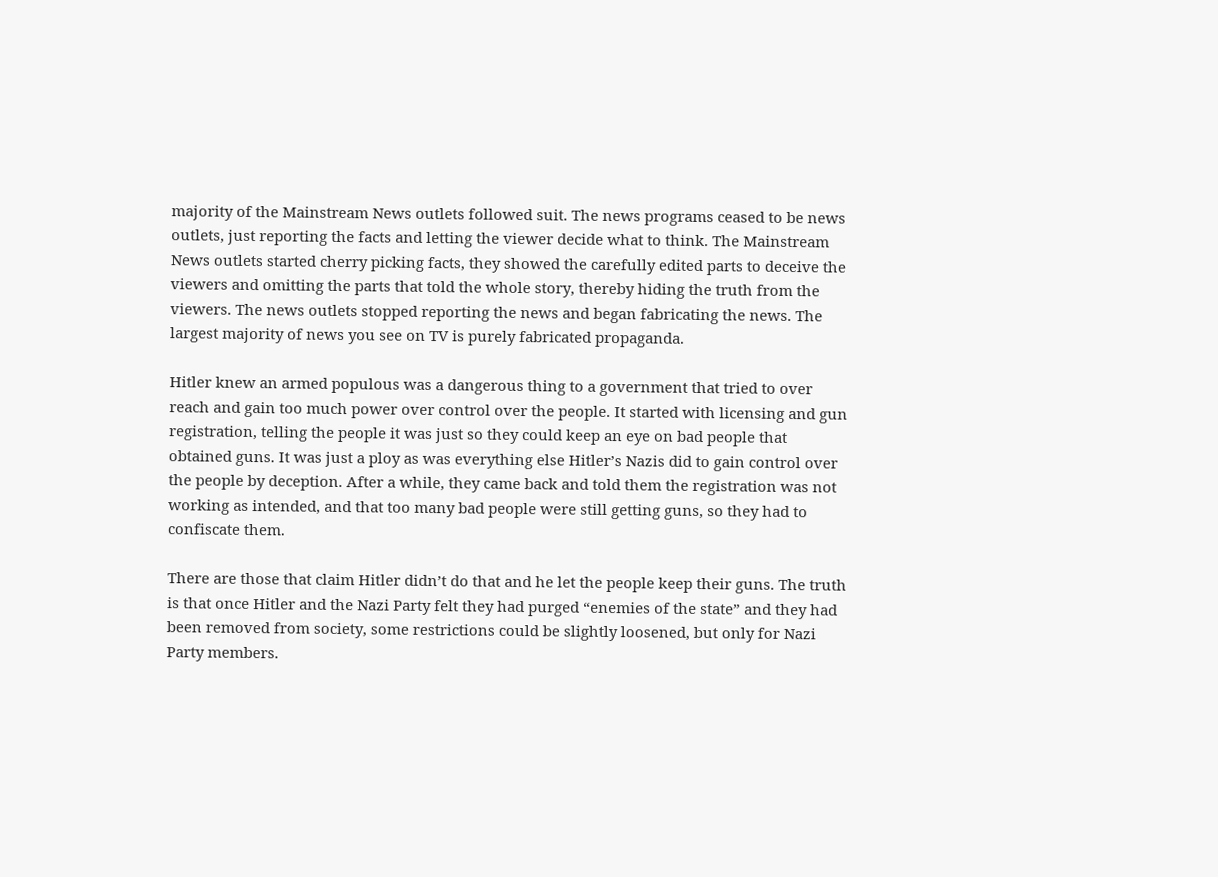majority of the Mainstream News outlets followed suit. The news programs ceased to be news outlets, just reporting the facts and letting the viewer decide what to think. The Mainstream News outlets started cherry picking facts, they showed the carefully edited parts to deceive the viewers and omitting the parts that told the whole story, thereby hiding the truth from the viewers. The news outlets stopped reporting the news and began fabricating the news. The largest majority of news you see on TV is purely fabricated propaganda.

Hitler knew an armed populous was a dangerous thing to a government that tried to over reach and gain too much power over control over the people. It started with licensing and gun registration, telling the people it was just so they could keep an eye on bad people that obtained guns. It was just a ploy as was everything else Hitler’s Nazis did to gain control over the people by deception. After a while, they came back and told them the registration was not working as intended, and that too many bad people were still getting guns, so they had to confiscate them.

There are those that claim Hitler didn’t do that and he let the people keep their guns. The truth is that once Hitler and the Nazi Party felt they had purged “enemies of the state” and they had been removed from society, some restrictions could be slightly loosened, but only for Nazi Party members.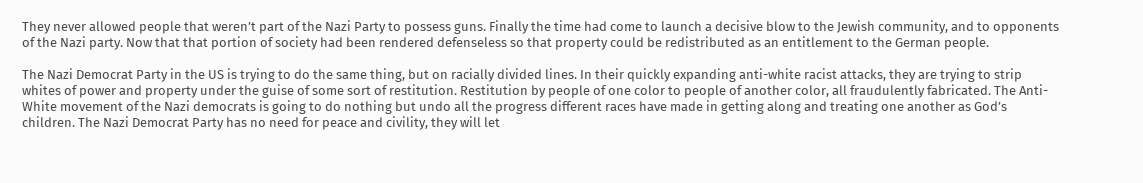They never allowed people that weren’t part of the Nazi Party to possess guns. Finally the time had come to launch a decisive blow to the Jewish community, and to opponents of the Nazi party. Now that that portion of society had been rendered defenseless so that property could be redistributed as an entitlement to the German people.

The Nazi Democrat Party in the US is trying to do the same thing, but on racially divided lines. In their quickly expanding anti-white racist attacks, they are trying to strip whites of power and property under the guise of some sort of restitution. Restitution by people of one color to people of another color, all fraudulently fabricated. The Anti-White movement of the Nazi democrats is going to do nothing but undo all the progress different races have made in getting along and treating one another as God’s children. The Nazi Democrat Party has no need for peace and civility, they will let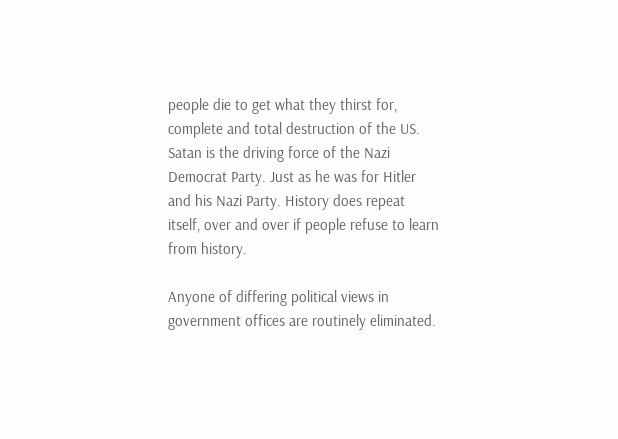people die to get what they thirst for, complete and total destruction of the US. Satan is the driving force of the Nazi Democrat Party. Just as he was for Hitler and his Nazi Party. History does repeat itself, over and over if people refuse to learn from history.

Anyone of differing political views in government offices are routinely eliminated.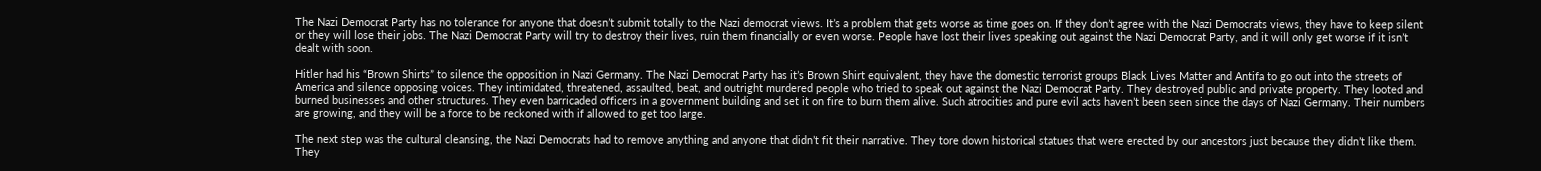The Nazi Democrat Party has no tolerance for anyone that doesn’t submit totally to the Nazi democrat views. It’s a problem that gets worse as time goes on. If they don’t agree with the Nazi Democrats views, they have to keep silent or they will lose their jobs. The Nazi Democrat Party will try to destroy their lives, ruin them financially or even worse. People have lost their lives speaking out against the Nazi Democrat Party, and it will only get worse if it isn’t dealt with soon.

Hitler had his “Brown Shirts” to silence the opposition in Nazi Germany. The Nazi Democrat Party has it’s Brown Shirt equivalent, they have the domestic terrorist groups Black Lives Matter and Antifa to go out into the streets of America and silence opposing voices. They intimidated, threatened, assaulted, beat, and outright murdered people who tried to speak out against the Nazi Democrat Party. They destroyed public and private property. They looted and burned businesses and other structures. They even barricaded officers in a government building and set it on fire to burn them alive. Such atrocities and pure evil acts haven’t been seen since the days of Nazi Germany. Their numbers are growing, and they will be a force to be reckoned with if allowed to get too large.

The next step was the cultural cleansing, the Nazi Democrats had to remove anything and anyone that didn’t fit their narrative. They tore down historical statues that were erected by our ancestors just because they didn’t like them. They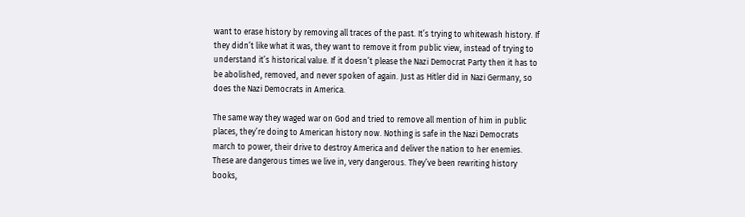want to erase history by removing all traces of the past. It’s trying to whitewash history. If they didn’t like what it was, they want to remove it from public view, instead of trying to understand it’s historical value. If it doesn’t please the Nazi Democrat Party then it has to be abolished, removed, and never spoken of again. Just as Hitler did in Nazi Germany, so does the Nazi Democrats in America.

The same way they waged war on God and tried to remove all mention of him in public places, they’re doing to American history now. Nothing is safe in the Nazi Democrats march to power, their drive to destroy America and deliver the nation to her enemies. These are dangerous times we live in, very dangerous. They’ve been rewriting history books,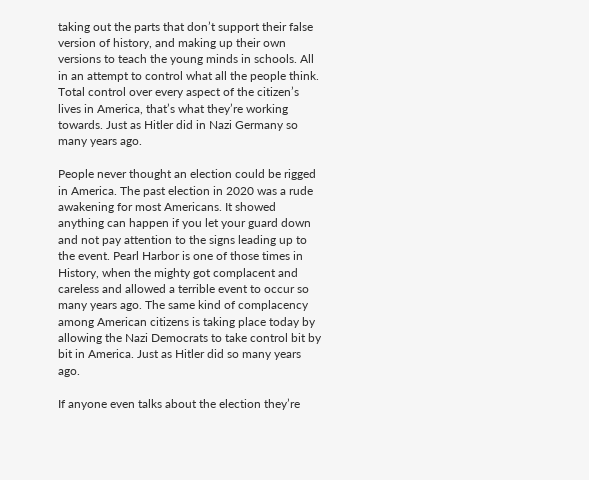taking out the parts that don’t support their false version of history, and making up their own versions to teach the young minds in schools. All in an attempt to control what all the people think. Total control over every aspect of the citizen’s lives in America, that’s what they’re working towards. Just as Hitler did in Nazi Germany so many years ago.

People never thought an election could be rigged in America. The past election in 2020 was a rude awakening for most Americans. It showed anything can happen if you let your guard down and not pay attention to the signs leading up to the event. Pearl Harbor is one of those times in History, when the mighty got complacent and careless and allowed a terrible event to occur so many years ago. The same kind of complacency among American citizens is taking place today by allowing the Nazi Democrats to take control bit by bit in America. Just as Hitler did so many years ago.

If anyone even talks about the election they’re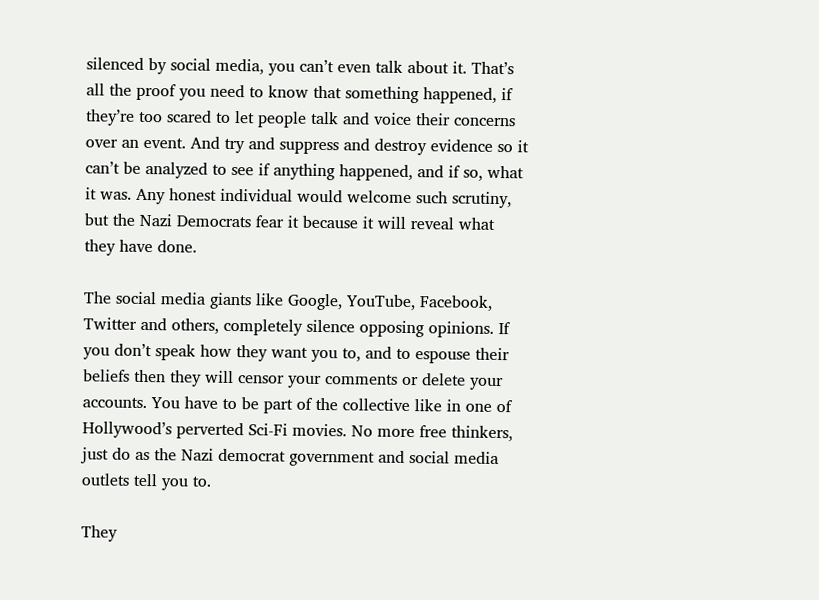silenced by social media, you can’t even talk about it. That’s all the proof you need to know that something happened, if they’re too scared to let people talk and voice their concerns over an event. And try and suppress and destroy evidence so it can’t be analyzed to see if anything happened, and if so, what it was. Any honest individual would welcome such scrutiny, but the Nazi Democrats fear it because it will reveal what they have done.

The social media giants like Google, YouTube, Facebook, Twitter and others, completely silence opposing opinions. If you don’t speak how they want you to, and to espouse their beliefs then they will censor your comments or delete your accounts. You have to be part of the collective like in one of Hollywood’s perverted Sci-Fi movies. No more free thinkers, just do as the Nazi democrat government and social media outlets tell you to.

They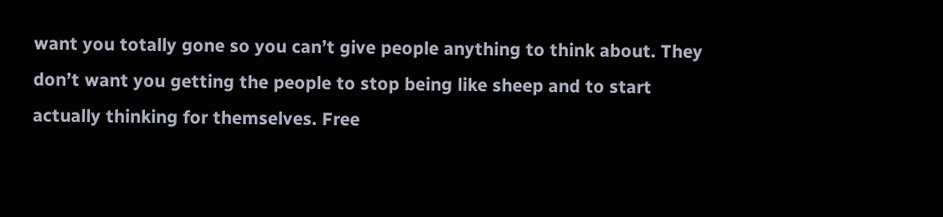want you totally gone so you can’t give people anything to think about. They don’t want you getting the people to stop being like sheep and to start actually thinking for themselves. Free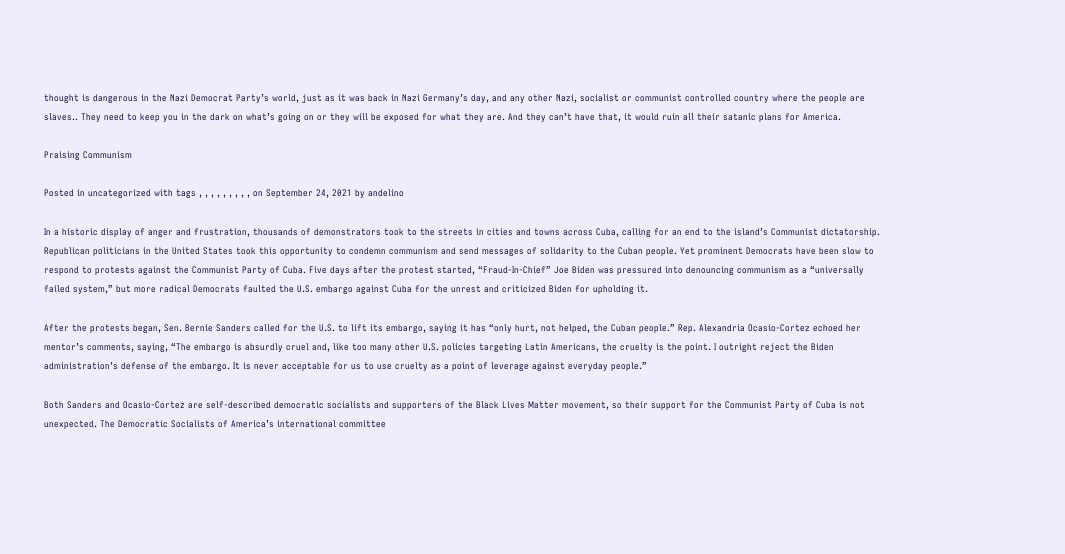thought is dangerous in the Nazi Democrat Party’s world, just as it was back in Nazi Germany’s day, and any other Nazi, socialist or communist controlled country where the people are slaves.. They need to keep you in the dark on what’s going on or they will be exposed for what they are. And they can’t have that, it would ruin all their satanic plans for America.

Praising Communism

Posted in uncategorized with tags , , , , , , , , , on September 24, 2021 by andelino

In a historic display of anger and frustration, thousands of demonstrators took to the streets in cities and towns across Cuba, calling for an end to the island’s Communist dictatorship. Republican politicians in the United States took this opportunity to condemn communism and send messages of solidarity to the Cuban people. Yet prominent Democrats have been slow to respond to protests against the Communist Party of Cuba. Five days after the protest started, “Fraud-In-Chief” Joe Biden was pressured into denouncing communism as a “universally failed system,” but more radical Democrats faulted the U.S. embargo against Cuba for the unrest and criticized Biden for upholding it.

After the protests began, Sen. Bernie Sanders called for the U.S. to lift its embargo, saying it has “only hurt, not helped, the Cuban people.” Rep. Alexandria Ocasio-Cortez echoed her mentor’s comments, saying, “The embargo is absurdly cruel and, like too many other U.S. policies targeting Latin Americans, the cruelty is the point. I outright reject the Biden administration’s defense of the embargo. It is never acceptable for us to use cruelty as a point of leverage against everyday people.”

Both Sanders and Ocasio-Cortez are self-described democratic socialists and supporters of the Black Lives Matter movement, so their support for the Communist Party of Cuba is not unexpected. The Democratic Socialists of America’s international committee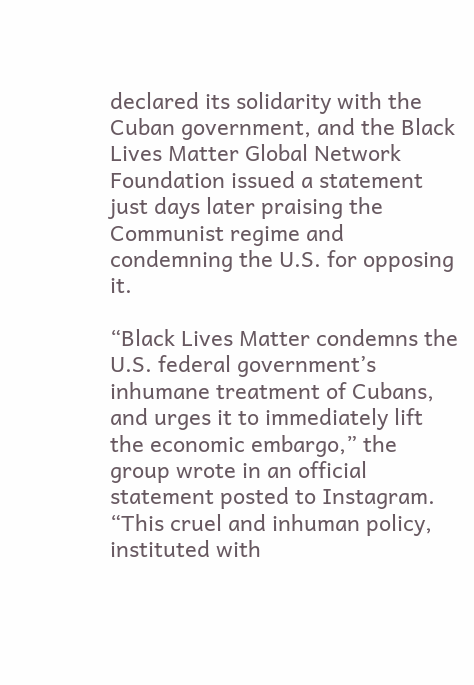declared its solidarity with the Cuban government, and the Black Lives Matter Global Network Foundation issued a statement just days later praising the Communist regime and condemning the U.S. for opposing it.

“Black Lives Matter condemns the U.S. federal government’s inhumane treatment of Cubans, and urges it to immediately lift the economic embargo,” the group wrote in an official statement posted to Instagram. “This cruel and inhuman policy, instituted with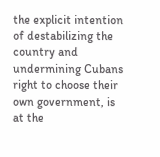the explicit intention of destabilizing the country and undermining Cubans right to choose their own government, is at the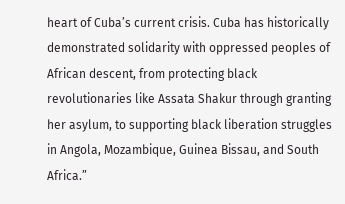heart of Cuba’s current crisis. Cuba has historically demonstrated solidarity with oppressed peoples of African descent, from protecting black revolutionaries like Assata Shakur through granting her asylum, to supporting black liberation struggles in Angola, Mozambique, Guinea Bissau, and South Africa.”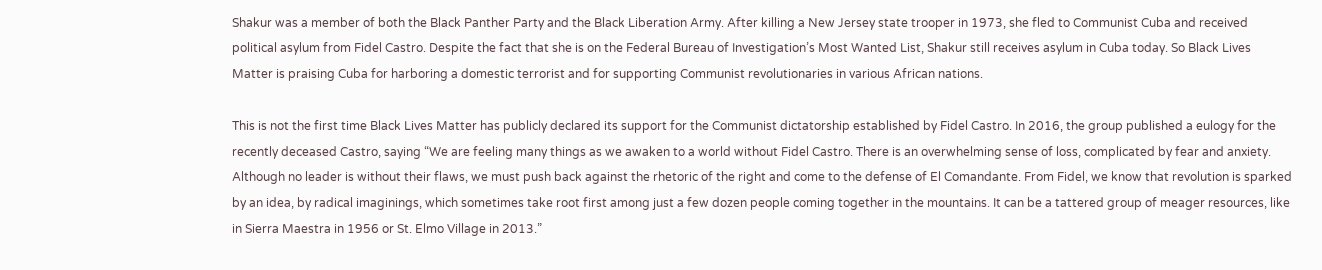Shakur was a member of both the Black Panther Party and the Black Liberation Army. After killing a New Jersey state trooper in 1973, she fled to Communist Cuba and received political asylum from Fidel Castro. Despite the fact that she is on the Federal Bureau of Investigation’s Most Wanted List, Shakur still receives asylum in Cuba today. So Black Lives Matter is praising Cuba for harboring a domestic terrorist and for supporting Communist revolutionaries in various African nations.

This is not the first time Black Lives Matter has publicly declared its support for the Communist dictatorship established by Fidel Castro. In 2016, the group published a eulogy for the recently deceased Castro, saying “We are feeling many things as we awaken to a world without Fidel Castro. There is an overwhelming sense of loss, complicated by fear and anxiety. Although no leader is without their flaws, we must push back against the rhetoric of the right and come to the defense of El Comandante. From Fidel, we know that revolution is sparked by an idea, by radical imaginings, which sometimes take root first among just a few dozen people coming together in the mountains. It can be a tattered group of meager resources, like in Sierra Maestra in 1956 or St. Elmo Village in 2013.”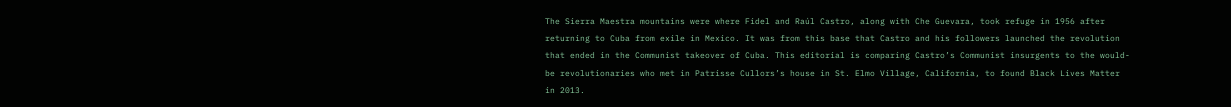The Sierra Maestra mountains were where Fidel and Raúl Castro, along with Che Guevara, took refuge in 1956 after returning to Cuba from exile in Mexico. It was from this base that Castro and his followers launched the revolution that ended in the Communist takeover of Cuba. This editorial is comparing Castro’s Communist insurgents to the would-be revolutionaries who met in Patrisse Cullors’s house in St. Elmo Village, California, to found Black Lives Matter in 2013.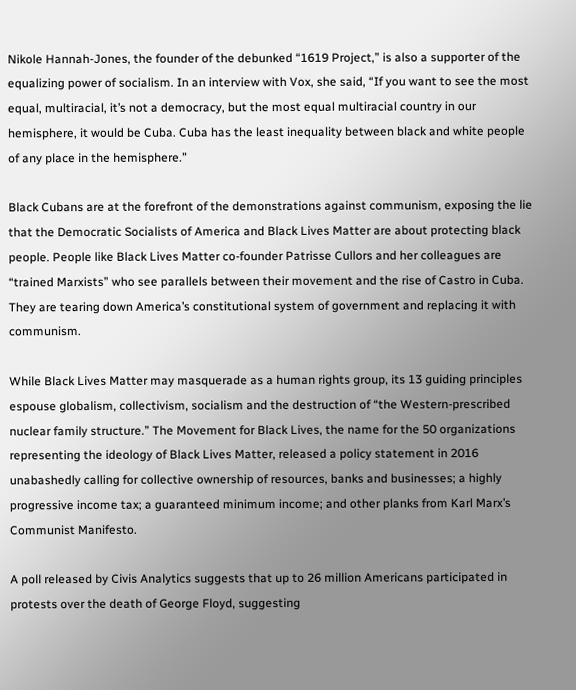Nikole Hannah-Jones, the founder of the debunked “1619 Project,” is also a supporter of the equalizing power of socialism. In an interview with Vox, she said, “If you want to see the most equal, multiracial, it’s not a democracy, but the most equal multiracial country in our hemisphere, it would be Cuba. Cuba has the least inequality between black and white people of any place in the hemisphere.”

Black Cubans are at the forefront of the demonstrations against communism, exposing the lie that the Democratic Socialists of America and Black Lives Matter are about protecting black people. People like Black Lives Matter co-founder Patrisse Cullors and her colleagues are “trained Marxists” who see parallels between their movement and the rise of Castro in Cuba. They are tearing down America’s constitutional system of government and replacing it with communism.

While Black Lives Matter may masquerade as a human rights group, its 13 guiding principles espouse globalism, collectivism, socialism and the destruction of “the Western-prescribed nuclear family structure.” The Movement for Black Lives, the name for the 50 organizations representing the ideology of Black Lives Matter, released a policy statement in 2016 unabashedly calling for collective ownership of resources, banks and businesses; a highly progressive income tax; a guaranteed minimum income; and other planks from Karl Marx’s Communist Manifesto.

A poll released by Civis Analytics suggests that up to 26 million Americans participated in protests over the death of George Floyd, suggesting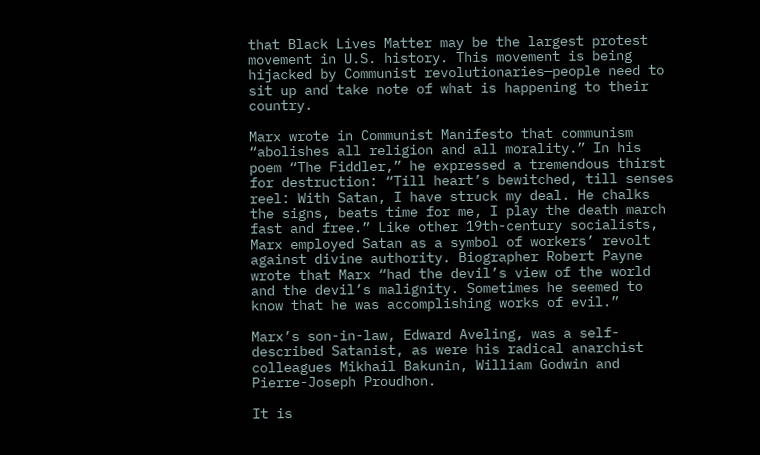that Black Lives Matter may be the largest protest movement in U.S. history. This movement is being hijacked by Communist revolutionaries—people need to sit up and take note of what is happening to their country.

Marx wrote in Communist Manifesto that communism “abolishes all religion and all morality.” In his poem “The Fiddler,” he expressed a tremendous thirst for destruction: “Till heart’s bewitched, till senses reel: With Satan, I have struck my deal. He chalks the signs, beats time for me, I play the death march fast and free.” Like other 19th-century socialists, Marx employed Satan as a symbol of workers’ revolt against divine authority. Biographer Robert Payne wrote that Marx “had the devil’s view of the world and the devil’s malignity. Sometimes he seemed to know that he was accomplishing works of evil.”

Marx’s son-in-law, Edward Aveling, was a self-described Satanist, as were his radical anarchist colleagues Mikhail Bakunin, William Godwin and Pierre-Joseph Proudhon.

It is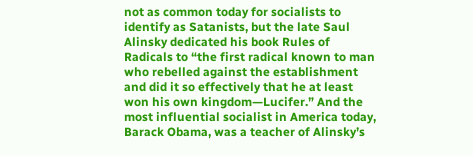not as common today for socialists to identify as Satanists, but the late Saul Alinsky dedicated his book Rules of Radicals to “the first radical known to man who rebelled against the establishment and did it so effectively that he at least won his own kingdom—Lucifer.” And the most influential socialist in America today, Barack Obama, was a teacher of Alinsky’s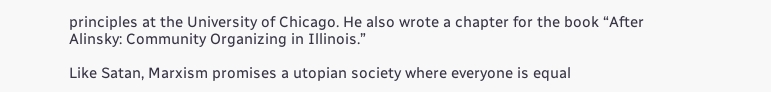principles at the University of Chicago. He also wrote a chapter for the book “After Alinsky: Community Organizing in Illinois.”

Like Satan, Marxism promises a utopian society where everyone is equal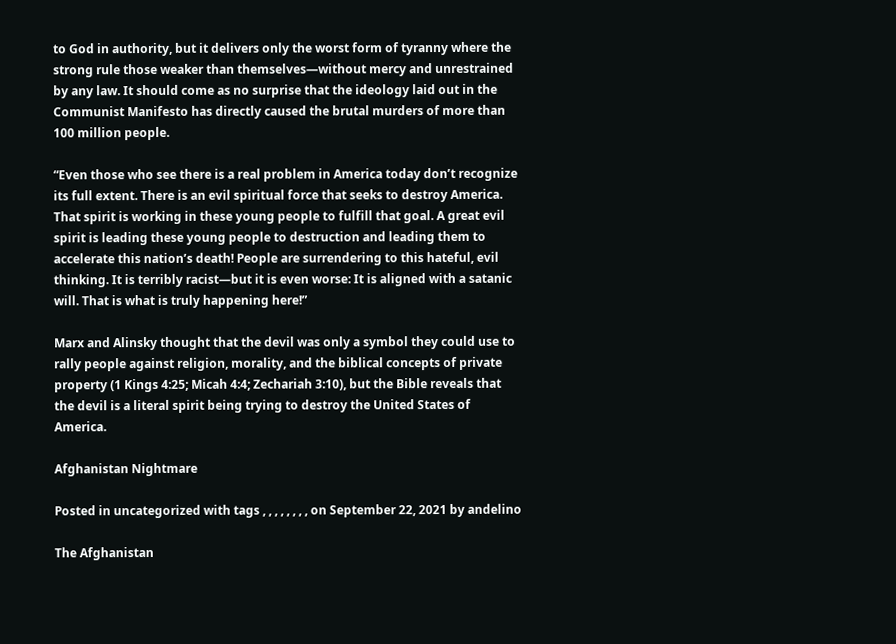to God in authority, but it delivers only the worst form of tyranny where the strong rule those weaker than themselves—without mercy and unrestrained by any law. It should come as no surprise that the ideology laid out in the Communist Manifesto has directly caused the brutal murders of more than 100 million people.

“Even those who see there is a real problem in America today don’t recognize its full extent. There is an evil spiritual force that seeks to destroy America. That spirit is working in these young people to fulfill that goal. A great evil spirit is leading these young people to destruction and leading them to accelerate this nation’s death! People are surrendering to this hateful, evil thinking. It is terribly racist—but it is even worse: It is aligned with a satanic will. That is what is truly happening here!”

Marx and Alinsky thought that the devil was only a symbol they could use to rally people against religion, morality, and the biblical concepts of private property (1 Kings 4:25; Micah 4:4; Zechariah 3:10), but the Bible reveals that the devil is a literal spirit being trying to destroy the United States of America.

Afghanistan Nightmare

Posted in uncategorized with tags , , , , , , , , on September 22, 2021 by andelino

The Afghanistan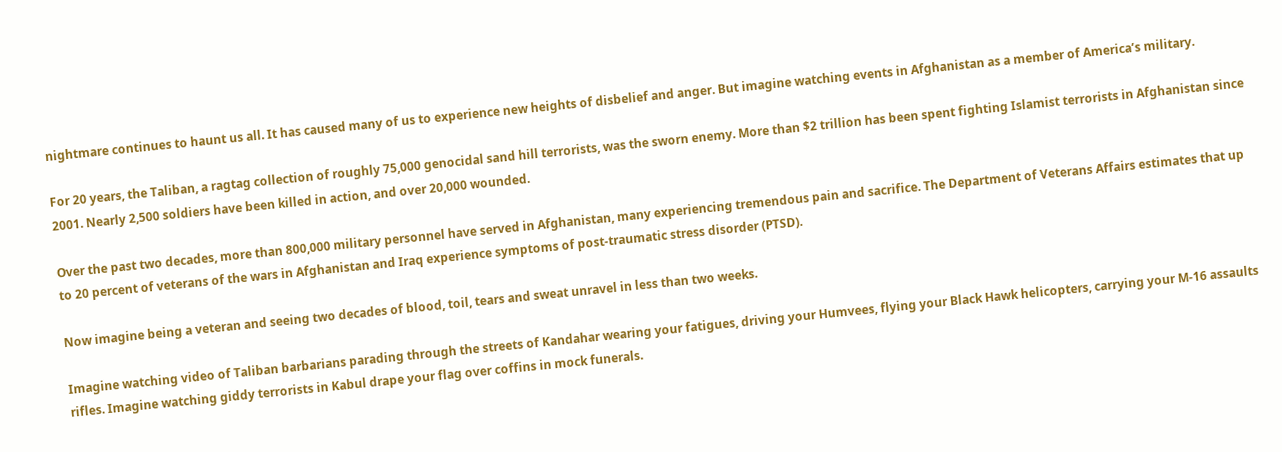nightmare continues to haunt us all. It has caused many of us to experience new heights of disbelief and anger. But imagine watching events in Afghanistan as a member of America’s military.

For 20 years, the Taliban, a ragtag collection of roughly 75,000 genocidal sand hill terrorists, was the sworn enemy. More than $2 trillion has been spent fighting Islamist terrorists in Afghanistan since 2001. Nearly 2,500 soldiers have been killed in action, and over 20,000 wounded.

Over the past two decades, more than 800,000 military personnel have served in Afghanistan, many experiencing tremendous pain and sacrifice. The Department of Veterans Affairs estimates that up to 20 percent of veterans of the wars in Afghanistan and Iraq experience symptoms of post-traumatic stress disorder (PTSD).

Now imagine being a veteran and seeing two decades of blood, toil, tears and sweat unravel in less than two weeks.

Imagine watching video of Taliban barbarians parading through the streets of Kandahar wearing your fatigues, driving your Humvees, flying your Black Hawk helicopters, carrying your M-16 assaults rifles. Imagine watching giddy terrorists in Kabul drape your flag over coffins in mock funerals.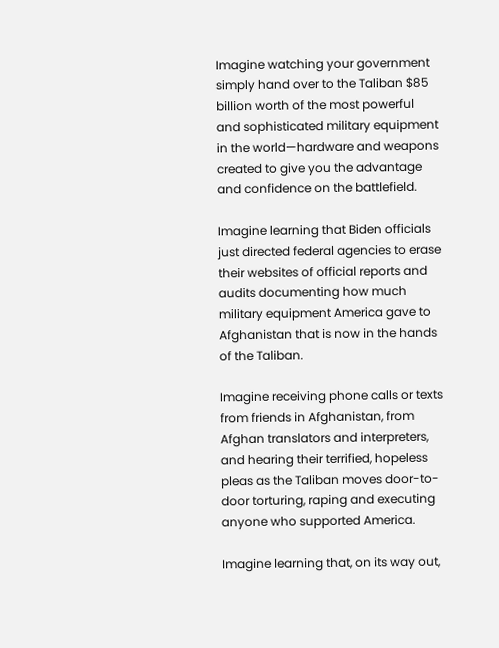Imagine watching your government simply hand over to the Taliban $85 billion worth of the most powerful and sophisticated military equipment in the world—hardware and weapons created to give you the advantage and confidence on the battlefield.

Imagine learning that Biden officials just directed federal agencies to erase their websites of official reports and audits documenting how much military equipment America gave to Afghanistan that is now in the hands of the Taliban.

Imagine receiving phone calls or texts from friends in Afghanistan, from Afghan translators and interpreters, and hearing their terrified, hopeless pleas as the Taliban moves door-to-door torturing, raping and executing anyone who supported America.

Imagine learning that, on its way out,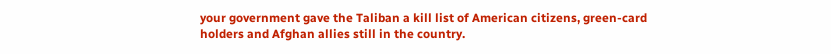your government gave the Taliban a kill list of American citizens, green-card holders and Afghan allies still in the country.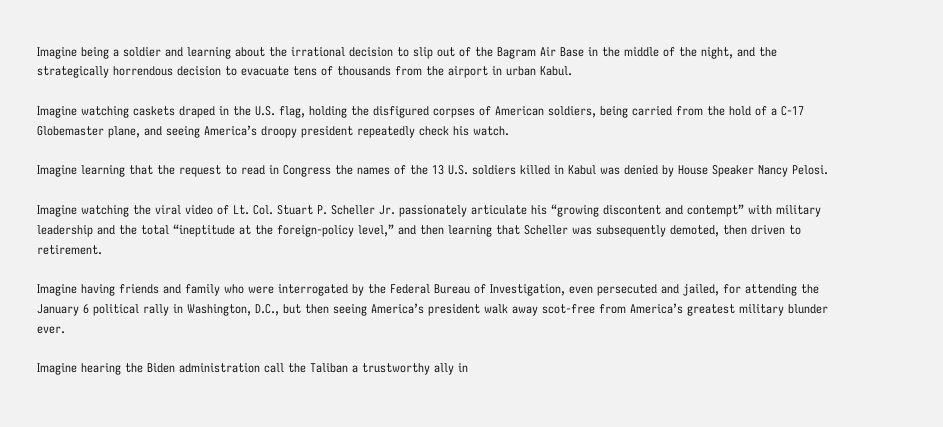Imagine being a soldier and learning about the irrational decision to slip out of the Bagram Air Base in the middle of the night, and the strategically horrendous decision to evacuate tens of thousands from the airport in urban Kabul.

Imagine watching caskets draped in the U.S. flag, holding the disfigured corpses of American soldiers, being carried from the hold of a C-17 Globemaster plane, and seeing America’s droopy president repeatedly check his watch.

Imagine learning that the request to read in Congress the names of the 13 U.S. soldiers killed in Kabul was denied by House Speaker Nancy Pelosi.

Imagine watching the viral video of Lt. Col. Stuart P. Scheller Jr. passionately articulate his “growing discontent and contempt” with military leadership and the total “ineptitude at the foreign-policy level,” and then learning that Scheller was subsequently demoted, then driven to retirement.

Imagine having friends and family who were interrogated by the Federal Bureau of Investigation, even persecuted and jailed, for attending the January 6 political rally in Washington, D.C., but then seeing America’s president walk away scot-free from America’s greatest military blunder ever.

Imagine hearing the Biden administration call the Taliban a trustworthy ally in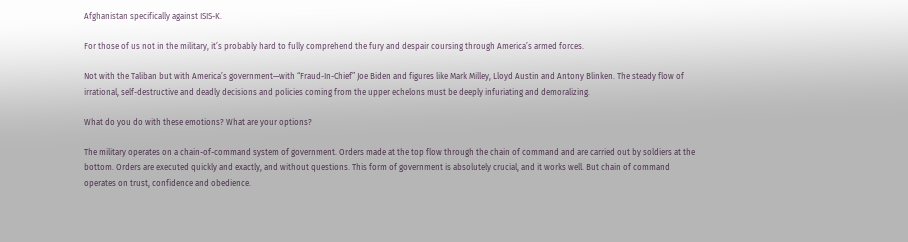Afghanistan specifically against ISIS-K.

For those of us not in the military, it’s probably hard to fully comprehend the fury and despair coursing through America’s armed forces.

Not with the Taliban but with America’s government—with “Fraud-In-Chief” Joe Biden and figures like Mark Milley, Lloyd Austin and Antony Blinken. The steady flow of irrational, self-destructive and deadly decisions and policies coming from the upper echelons must be deeply infuriating and demoralizing.

What do you do with these emotions? What are your options?

The military operates on a chain-of-command system of government. Orders made at the top flow through the chain of command and are carried out by soldiers at the bottom. Orders are executed quickly and exactly, and without questions. This form of government is absolutely crucial, and it works well. But chain of command operates on trust, confidence and obedience.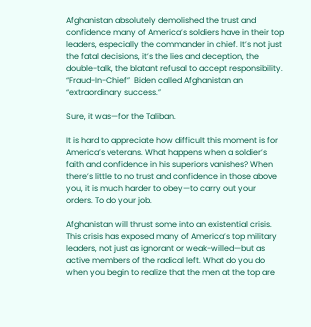Afghanistan absolutely demolished the trust and confidence many of America’s soldiers have in their top leaders, especially the commander in chief. It’s not just the fatal decisions, it’s the lies and deception, the double-talk, the blatant refusal to accept responsibility. “Fraud-In-Chief”  Biden called Afghanistan an “extraordinary success.”

Sure, it was—for the Taliban.

It is hard to appreciate how difficult this moment is for America’s veterans. What happens when a soldier’s faith and confidence in his superiors vanishes? When there’s little to no trust and confidence in those above you, it is much harder to obey—to carry out your orders. To do your job.

Afghanistan will thrust some into an existential crisis. This crisis has exposed many of America’s top military leaders, not just as ignorant or weak-willed—but as active members of the radical left. What do you do when you begin to realize that the men at the top are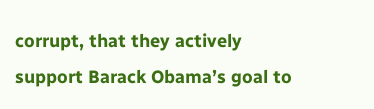corrupt, that they actively support Barack Obama’s goal to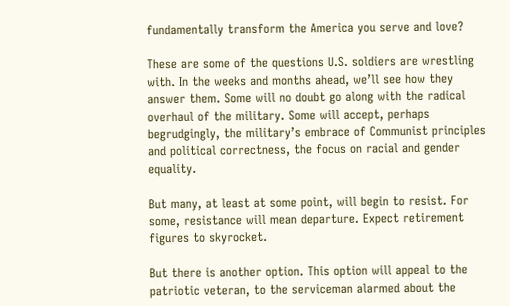fundamentally transform the America you serve and love?

These are some of the questions U.S. soldiers are wrestling with. In the weeks and months ahead, we’ll see how they answer them. Some will no doubt go along with the radical overhaul of the military. Some will accept, perhaps begrudgingly, the military’s embrace of Communist principles and political correctness, the focus on racial and gender equality.

But many, at least at some point, will begin to resist. For some, resistance will mean departure. Expect retirement figures to skyrocket.

But there is another option. This option will appeal to the patriotic veteran, to the serviceman alarmed about the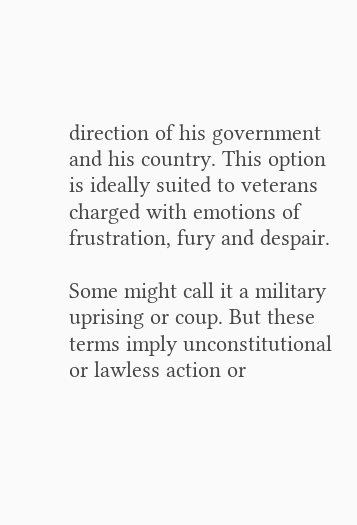direction of his government and his country. This option is ideally suited to veterans charged with emotions of frustration, fury and despair.

Some might call it a military uprising or coup. But these terms imply unconstitutional or lawless action or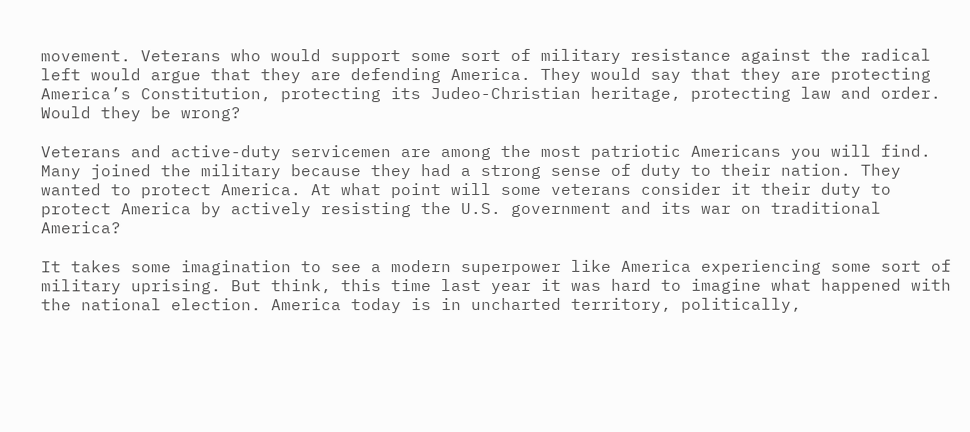movement. Veterans who would support some sort of military resistance against the radical left would argue that they are defending America. They would say that they are protecting America’s Constitution, protecting its Judeo-Christian heritage, protecting law and order. Would they be wrong?

Veterans and active-duty servicemen are among the most patriotic Americans you will find. Many joined the military because they had a strong sense of duty to their nation. They wanted to protect America. At what point will some veterans consider it their duty to protect America by actively resisting the U.S. government and its war on traditional America?

It takes some imagination to see a modern superpower like America experiencing some sort of military uprising. But think, this time last year it was hard to imagine what happened with the national election. America today is in uncharted territory, politically,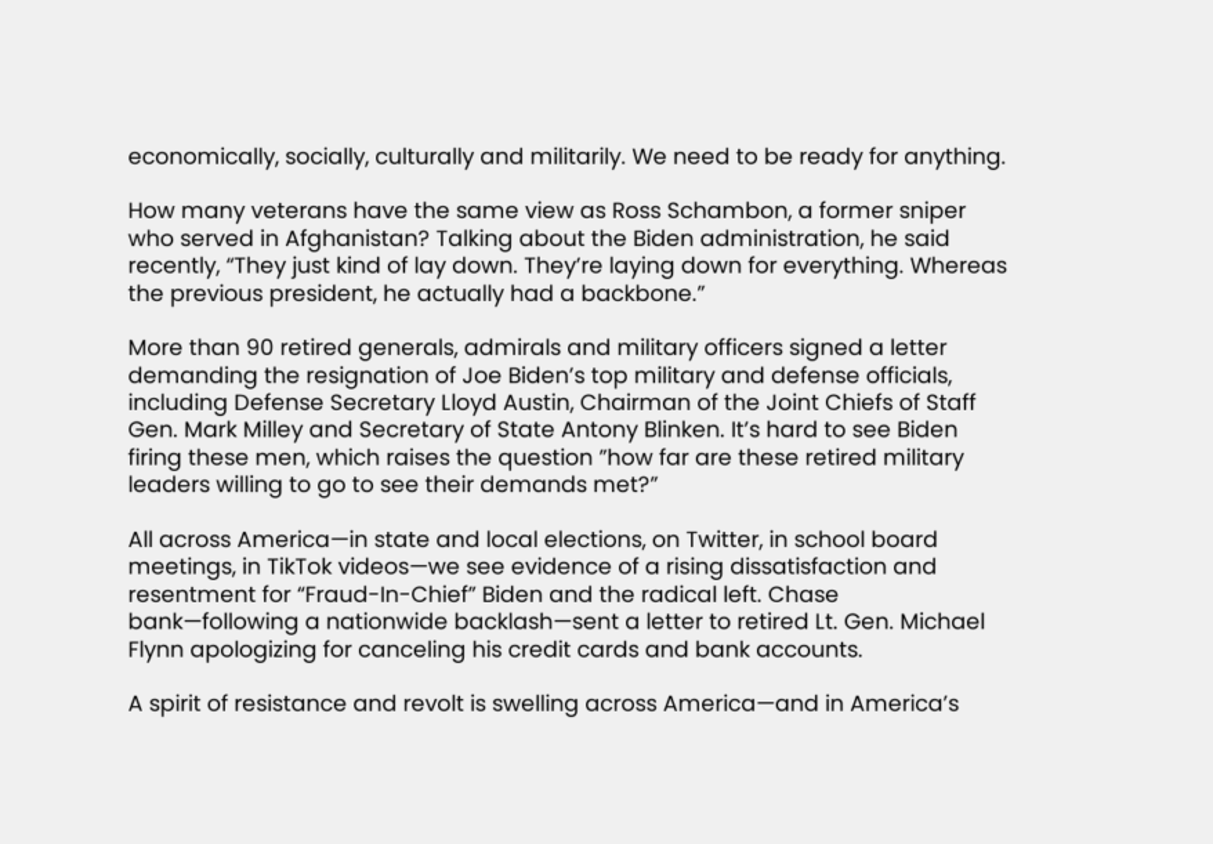economically, socially, culturally and militarily. We need to be ready for anything.

How many veterans have the same view as Ross Schambon, a former sniper who served in Afghanistan? Talking about the Biden administration, he said recently, “They just kind of lay down. They’re laying down for everything. Whereas the previous president, he actually had a backbone.”

More than 90 retired generals, admirals and military officers signed a letter demanding the resignation of Joe Biden’s top military and defense officials, including Defense Secretary Lloyd Austin, Chairman of the Joint Chiefs of Staff Gen. Mark Milley and Secretary of State Antony Blinken. It’s hard to see Biden firing these men, which raises the question ”how far are these retired military leaders willing to go to see their demands met?”

All across America—in state and local elections, on Twitter, in school board meetings, in TikTok videos—we see evidence of a rising dissatisfaction and resentment for “Fraud-In-Chief” Biden and the radical left. Chase bank—following a nationwide backlash—sent a letter to retired Lt. Gen. Michael Flynn apologizing for canceling his credit cards and bank accounts.

A spirit of resistance and revolt is swelling across America—and in America’s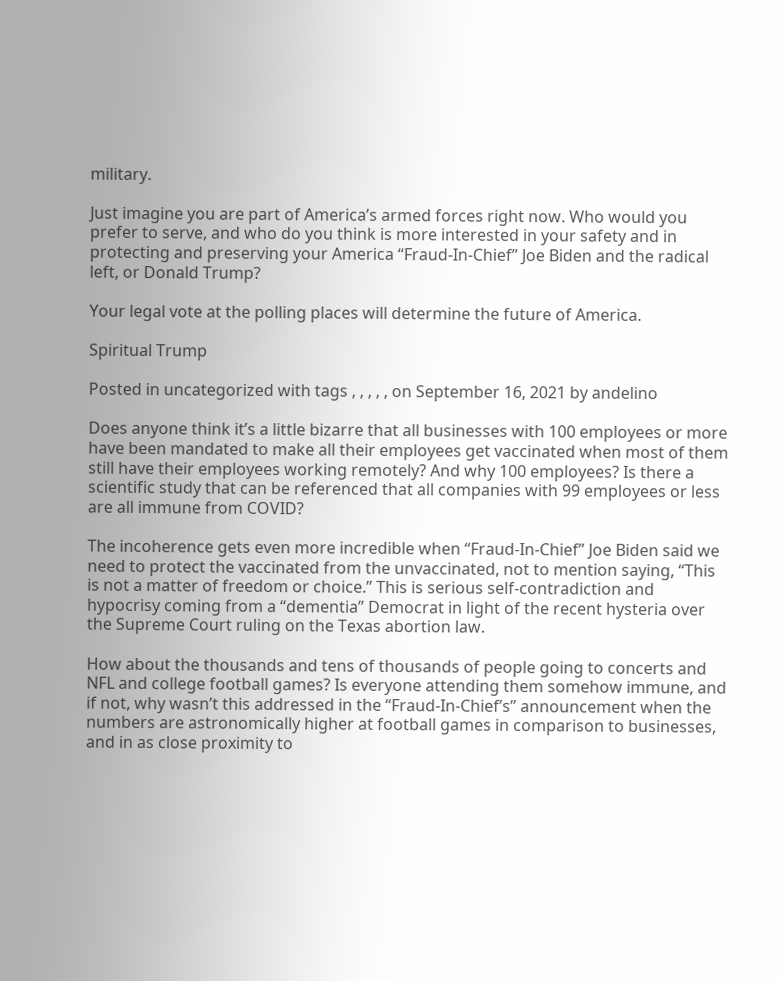military.

Just imagine you are part of America’s armed forces right now. Who would you prefer to serve, and who do you think is more interested in your safety and in protecting and preserving your America “Fraud-In-Chief” Joe Biden and the radical left, or Donald Trump?

Your legal vote at the polling places will determine the future of America.

Spiritual Trump

Posted in uncategorized with tags , , , , , on September 16, 2021 by andelino

Does anyone think it’s a little bizarre that all businesses with 100 employees or more have been mandated to make all their employees get vaccinated when most of them still have their employees working remotely? And why 100 employees? Is there a scientific study that can be referenced that all companies with 99 employees or less are all immune from COVID?

The incoherence gets even more incredible when “Fraud-In-Chief” Joe Biden said we need to protect the vaccinated from the unvaccinated, not to mention saying, “This is not a matter of freedom or choice.” This is serious self-contradiction and hypocrisy coming from a “dementia” Democrat in light of the recent hysteria over the Supreme Court ruling on the Texas abortion law.

How about the thousands and tens of thousands of people going to concerts and NFL and college football games? Is everyone attending them somehow immune, and if not, why wasn’t this addressed in the “Fraud-In-Chief’s” announcement when the numbers are astronomically higher at football games in comparison to businesses, and in as close proximity to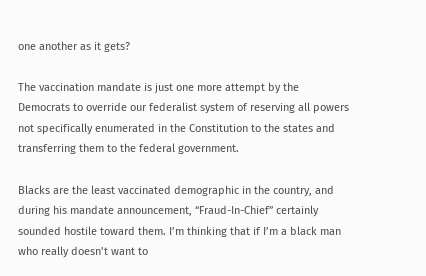one another as it gets?

The vaccination mandate is just one more attempt by the Democrats to override our federalist system of reserving all powers not specifically enumerated in the Constitution to the states and transferring them to the federal government.

Blacks are the least vaccinated demographic in the country, and during his mandate announcement, “Fraud-In-Chief” certainly sounded hostile toward them. I’m thinking that if I’m a black man who really doesn’t want to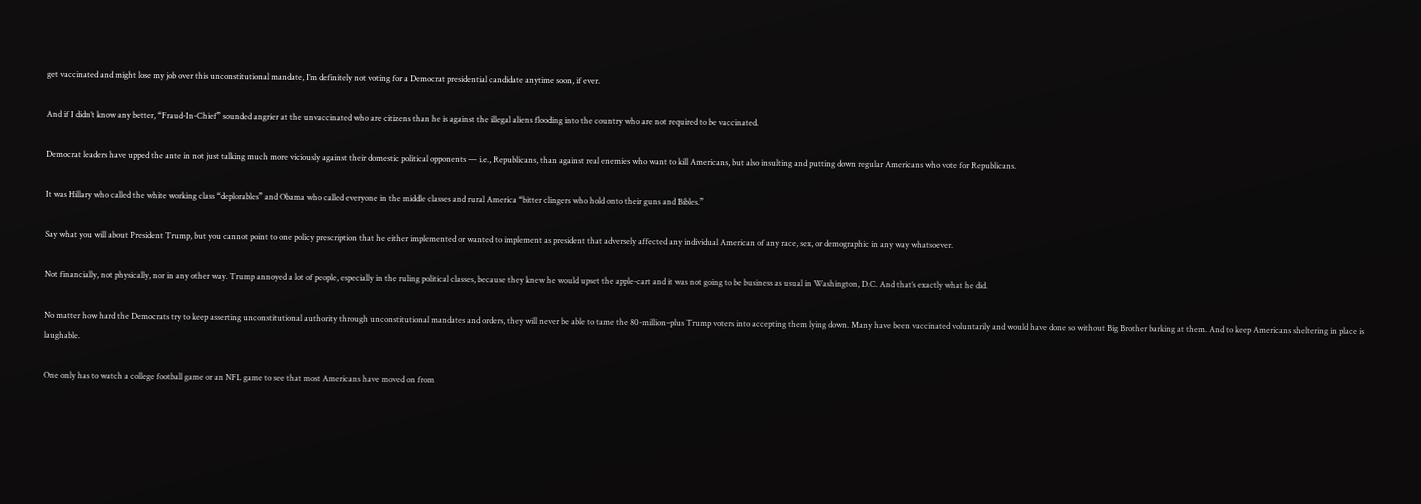get vaccinated and might lose my job over this unconstitutional mandate, I’m definitely not voting for a Democrat presidential candidate anytime soon, if ever.

And if I didn’t know any better, “Fraud-In-Chief” sounded angrier at the unvaccinated who are citizens than he is against the illegal aliens flooding into the country who are not required to be vaccinated.

Democrat leaders have upped the ante in not just talking much more viciously against their domestic political opponents — i.e., Republicans, than against real enemies who want to kill Americans, but also insulting and putting down regular Americans who vote for Republicans.

It was Hillary who called the white working class “deplorables” and Obama who called everyone in the middle classes and rural America “bitter clingers who hold onto their guns and Bibles.”

Say what you will about President Trump, but you cannot point to one policy prescription that he either implemented or wanted to implement as president that adversely affected any individual American of any race, sex, or demographic in any way whatsoever.

Not financially, not physically, nor in any other way. Trump annoyed a lot of people, especially in the ruling political classes, because they knew he would upset the apple-cart and it was not going to be business as usual in Washington, D.C. And that’s exactly what he did.

No matter how hard the Democrats try to keep asserting unconstitutional authority through unconstitutional mandates and orders, they will never be able to tame the 80-million–plus Trump voters into accepting them lying down. Many have been vaccinated voluntarily and would have done so without Big Brother barking at them. And to keep Americans sheltering in place is laughable.

One only has to watch a college football game or an NFL game to see that most Americans have moved on from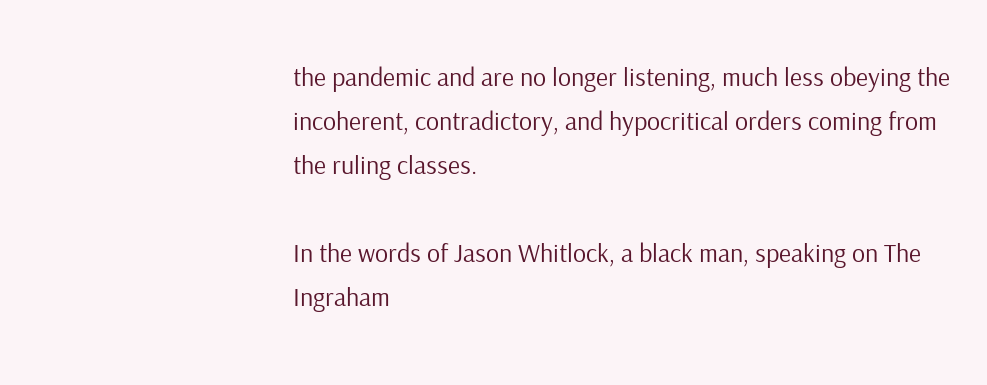the pandemic and are no longer listening, much less obeying the incoherent, contradictory, and hypocritical orders coming from the ruling classes.

In the words of Jason Whitlock, a black man, speaking on The Ingraham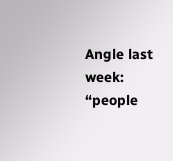Angle last week: “people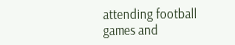attending football games and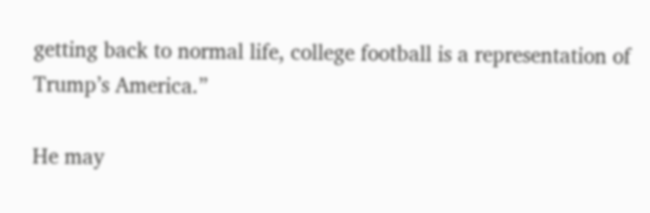getting back to normal life, college football is a representation of Trump’s America.”

He may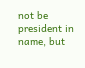not be president in name, but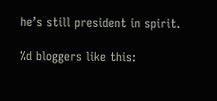he’s still president in spirit.

%d bloggers like this: